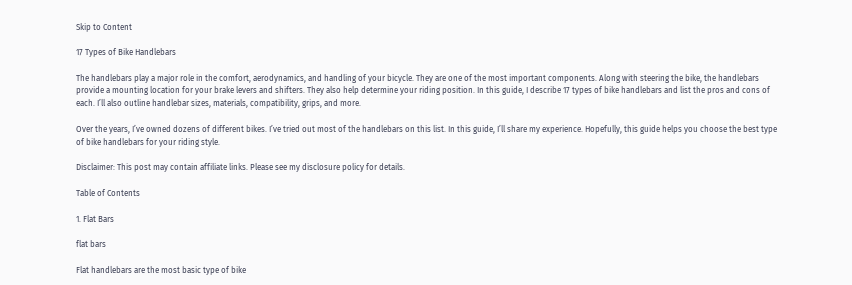Skip to Content

17 Types of Bike Handlebars

The handlebars play a major role in the comfort, aerodynamics, and handling of your bicycle. They are one of the most important components. Along with steering the bike, the handlebars provide a mounting location for your brake levers and shifters. They also help determine your riding position. In this guide, I describe 17 types of bike handlebars and list the pros and cons of each. I’ll also outline handlebar sizes, materials, compatibility, grips, and more.

Over the years, I’ve owned dozens of different bikes. I’ve tried out most of the handlebars on this list. In this guide, I’ll share my experience. Hopefully, this guide helps you choose the best type of bike handlebars for your riding style.

Disclaimer: This post may contain affiliate links. Please see my disclosure policy for details.

Table of Contents

1. Flat Bars

flat bars

Flat handlebars are the most basic type of bike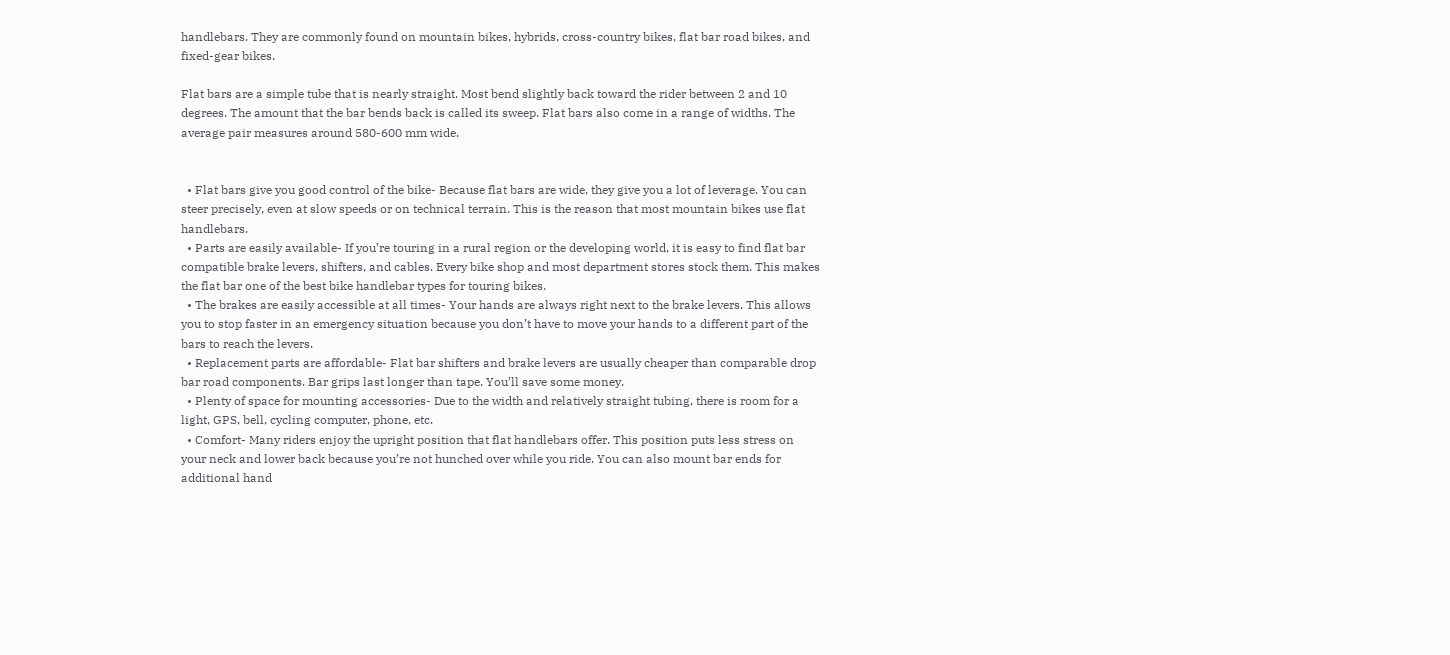handlebars. They are commonly found on mountain bikes, hybrids, cross-country bikes, flat bar road bikes, and fixed-gear bikes.

Flat bars are a simple tube that is nearly straight. Most bend slightly back toward the rider between 2 and 10 degrees. The amount that the bar bends back is called its sweep. Flat bars also come in a range of widths. The average pair measures around 580-600 mm wide.


  • Flat bars give you good control of the bike- Because flat bars are wide, they give you a lot of leverage. You can steer precisely, even at slow speeds or on technical terrain. This is the reason that most mountain bikes use flat handlebars.
  • Parts are easily available- If you’re touring in a rural region or the developing world, it is easy to find flat bar compatible brake levers, shifters, and cables. Every bike shop and most department stores stock them. This makes the flat bar one of the best bike handlebar types for touring bikes.
  • The brakes are easily accessible at all times- Your hands are always right next to the brake levers. This allows you to stop faster in an emergency situation because you don’t have to move your hands to a different part of the bars to reach the levers.
  • Replacement parts are affordable- Flat bar shifters and brake levers are usually cheaper than comparable drop bar road components. Bar grips last longer than tape. You’ll save some money.
  • Plenty of space for mounting accessories- Due to the width and relatively straight tubing, there is room for a light, GPS, bell, cycling computer, phone, etc.
  • Comfort- Many riders enjoy the upright position that flat handlebars offer. This position puts less stress on your neck and lower back because you’re not hunched over while you ride. You can also mount bar ends for additional hand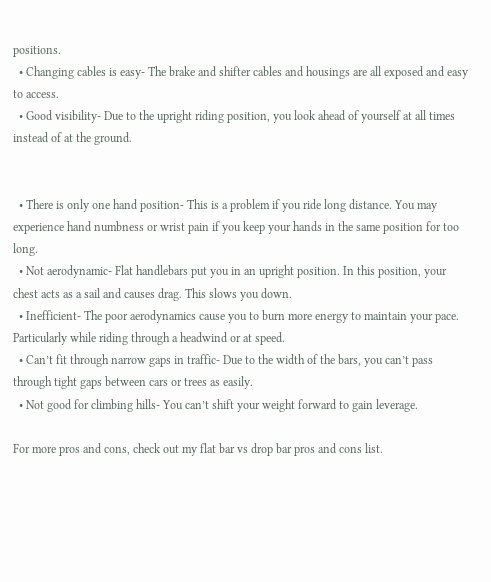positions.
  • Changing cables is easy- The brake and shifter cables and housings are all exposed and easy to access.
  • Good visibility- Due to the upright riding position, you look ahead of yourself at all times instead of at the ground.


  • There is only one hand position- This is a problem if you ride long distance. You may experience hand numbness or wrist pain if you keep your hands in the same position for too long.
  • Not aerodynamic- Flat handlebars put you in an upright position. In this position, your chest acts as a sail and causes drag. This slows you down.
  • Inefficient- The poor aerodynamics cause you to burn more energy to maintain your pace. Particularly while riding through a headwind or at speed.
  • Can’t fit through narrow gaps in traffic- Due to the width of the bars, you can’t pass through tight gaps between cars or trees as easily.
  • Not good for climbing hills- You can’t shift your weight forward to gain leverage.

For more pros and cons, check out my flat bar vs drop bar pros and cons list.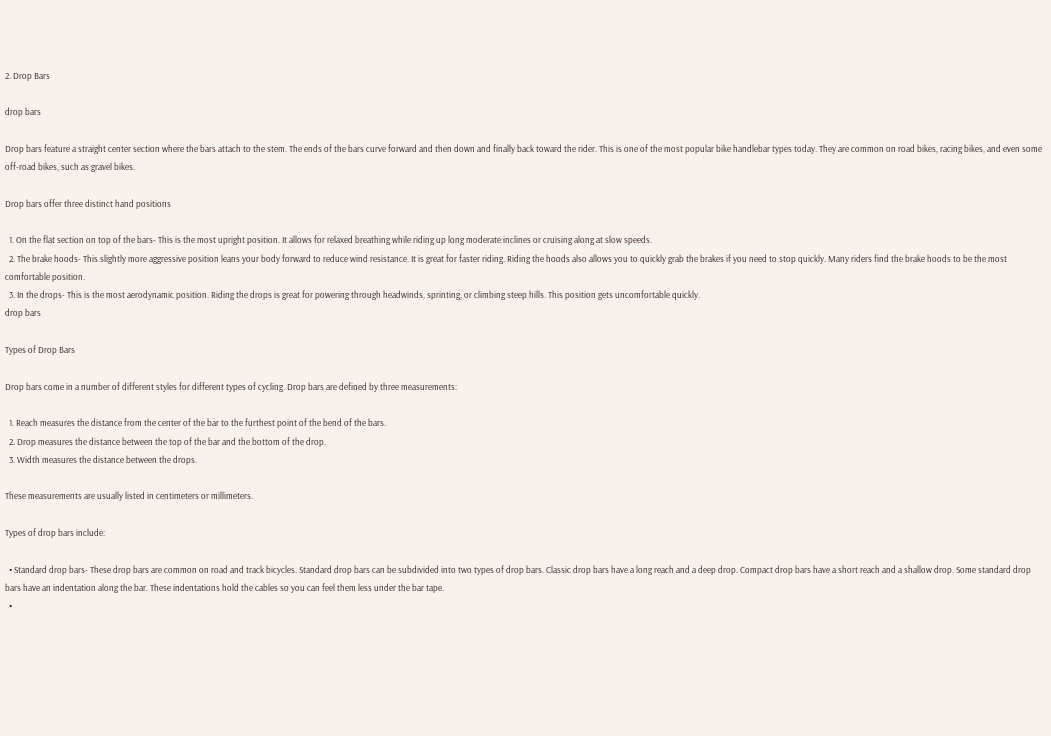2. Drop Bars

drop bars

Drop bars feature a straight center section where the bars attach to the stem. The ends of the bars curve forward and then down and finally back toward the rider. This is one of the most popular bike handlebar types today. They are common on road bikes, racing bikes, and even some off-road bikes, such as gravel bikes.

Drop bars offer three distinct hand positions

  1. On the flat section on top of the bars- This is the most upright position. It allows for relaxed breathing while riding up long moderate inclines or cruising along at slow speeds.
  2. The brake hoods- This slightly more aggressive position leans your body forward to reduce wind resistance. It is great for faster riding. Riding the hoods also allows you to quickly grab the brakes if you need to stop quickly. Many riders find the brake hoods to be the most comfortable position.
  3. In the drops- This is the most aerodynamic position. Riding the drops is great for powering through headwinds, sprinting, or climbing steep hills. This position gets uncomfortable quickly.
drop bars

Types of Drop Bars

Drop bars come in a number of different styles for different types of cycling. Drop bars are defined by three measurements:

  1. Reach measures the distance from the center of the bar to the furthest point of the bend of the bars.
  2. Drop measures the distance between the top of the bar and the bottom of the drop.
  3. Width measures the distance between the drops.

These measurements are usually listed in centimeters or millimeters.

Types of drop bars include:

  • Standard drop bars- These drop bars are common on road and track bicycles. Standard drop bars can be subdivided into two types of drop bars. Classic drop bars have a long reach and a deep drop. Compact drop bars have a short reach and a shallow drop. Some standard drop bars have an indentation along the bar. These indentations hold the cables so you can feel them less under the bar tape.
  •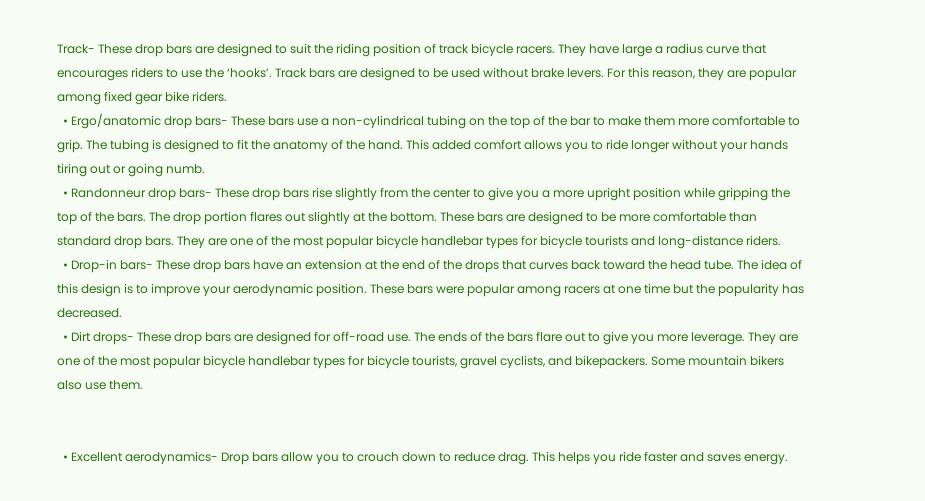Track- These drop bars are designed to suit the riding position of track bicycle racers. They have large a radius curve that encourages riders to use the ‘hooks’. Track bars are designed to be used without brake levers. For this reason, they are popular among fixed gear bike riders.
  • Ergo/anatomic drop bars- These bars use a non-cylindrical tubing on the top of the bar to make them more comfortable to grip. The tubing is designed to fit the anatomy of the hand. This added comfort allows you to ride longer without your hands tiring out or going numb.
  • Randonneur drop bars- These drop bars rise slightly from the center to give you a more upright position while gripping the top of the bars. The drop portion flares out slightly at the bottom. These bars are designed to be more comfortable than standard drop bars. They are one of the most popular bicycle handlebar types for bicycle tourists and long-distance riders.
  • Drop-in bars- These drop bars have an extension at the end of the drops that curves back toward the head tube. The idea of this design is to improve your aerodynamic position. These bars were popular among racers at one time but the popularity has decreased.
  • Dirt drops- These drop bars are designed for off-road use. The ends of the bars flare out to give you more leverage. They are one of the most popular bicycle handlebar types for bicycle tourists, gravel cyclists, and bikepackers. Some mountain bikers also use them.


  • Excellent aerodynamics- Drop bars allow you to crouch down to reduce drag. This helps you ride faster and saves energy.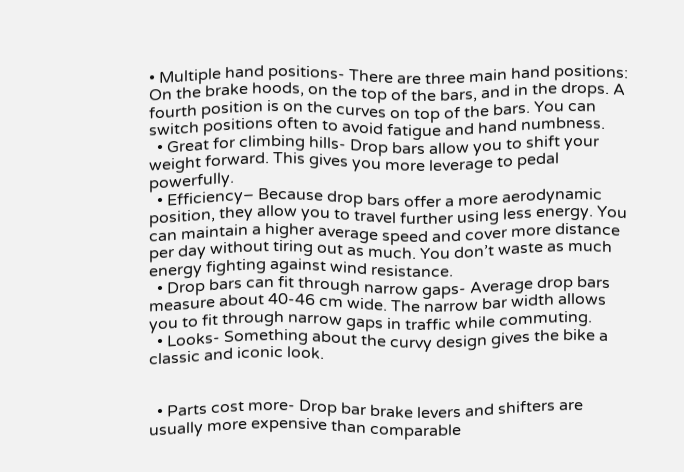• Multiple hand positions- There are three main hand positions: On the brake hoods, on the top of the bars, and in the drops. A fourth position is on the curves on top of the bars. You can switch positions often to avoid fatigue and hand numbness.
  • Great for climbing hills- Drop bars allow you to shift your weight forward. This gives you more leverage to pedal powerfully.
  • Efficiency– Because drop bars offer a more aerodynamic position, they allow you to travel further using less energy. You can maintain a higher average speed and cover more distance per day without tiring out as much. You don’t waste as much energy fighting against wind resistance.
  • Drop bars can fit through narrow gaps- Average drop bars measure about 40-46 cm wide. The narrow bar width allows you to fit through narrow gaps in traffic while commuting.
  • Looks- Something about the curvy design gives the bike a classic and iconic look.


  • Parts cost more- Drop bar brake levers and shifters are usually more expensive than comparable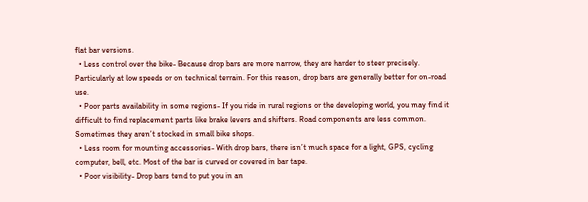flat bar versions.
  • Less control over the bike- Because drop bars are more narrow, they are harder to steer precisely. Particularly at low speeds or on technical terrain. For this reason, drop bars are generally better for on-road use.
  • Poor parts availability in some regions- If you ride in rural regions or the developing world, you may find it difficult to find replacement parts like brake levers and shifters. Road components are less common. Sometimes they aren’t stocked in small bike shops.
  • Less room for mounting accessories- With drop bars, there isn’t much space for a light, GPS, cycling computer, bell, etc. Most of the bar is curved or covered in bar tape.
  • Poor visibility- Drop bars tend to put you in an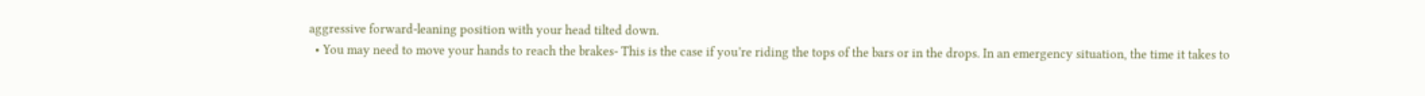aggressive forward-leaning position with your head tilted down.
  • You may need to move your hands to reach the brakes- This is the case if you’re riding the tops of the bars or in the drops. In an emergency situation, the time it takes to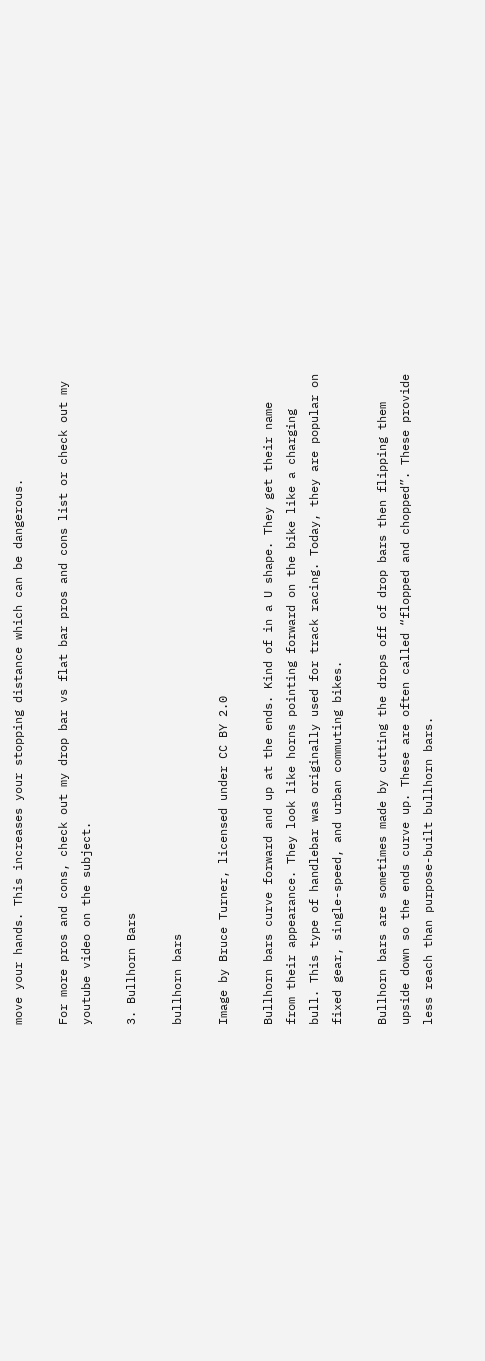move your hands. This increases your stopping distance which can be dangerous.

For more pros and cons, check out my drop bar vs flat bar pros and cons list or check out my youtube video on the subject.

3. Bullhorn Bars

bullhorn bars

Image by Bruce Turner, licensed under CC BY 2.0

Bullhorn bars curve forward and up at the ends. Kind of in a U shape. They get their name from their appearance. They look like horns pointing forward on the bike like a charging bull. This type of handlebar was originally used for track racing. Today, they are popular on fixed gear, single-speed, and urban commuting bikes.

Bullhorn bars are sometimes made by cutting the drops off of drop bars then flipping them upside down so the ends curve up. These are often called “flopped and chopped”. These provide less reach than purpose-built bullhorn bars.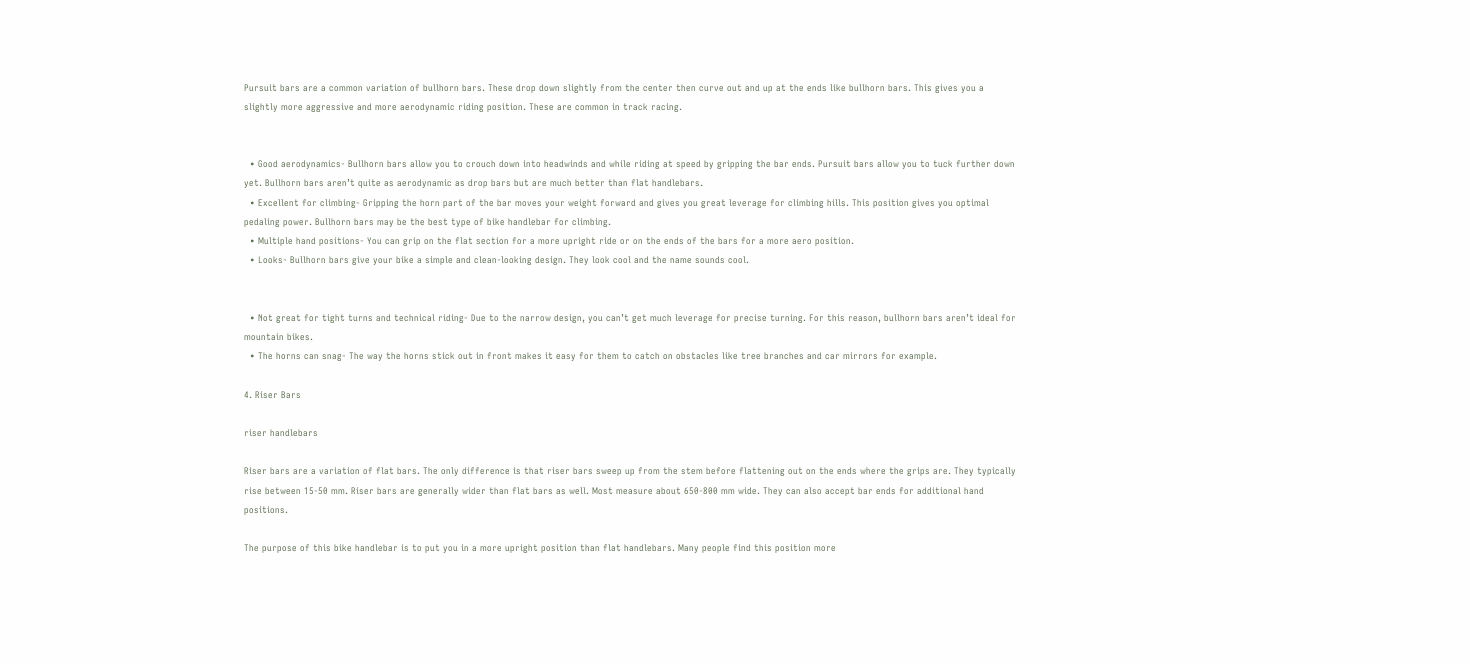Pursuit bars are a common variation of bullhorn bars. These drop down slightly from the center then curve out and up at the ends like bullhorn bars. This gives you a slightly more aggressive and more aerodynamic riding position. These are common in track racing.


  • Good aerodynamics- Bullhorn bars allow you to crouch down into headwinds and while riding at speed by gripping the bar ends. Pursuit bars allow you to tuck further down yet. Bullhorn bars aren’t quite as aerodynamic as drop bars but are much better than flat handlebars.
  • Excellent for climbing- Gripping the horn part of the bar moves your weight forward and gives you great leverage for climbing hills. This position gives you optimal pedaling power. Bullhorn bars may be the best type of bike handlebar for climbing.
  • Multiple hand positions- You can grip on the flat section for a more upright ride or on the ends of the bars for a more aero position.
  • Looks- Bullhorn bars give your bike a simple and clean-looking design. They look cool and the name sounds cool.


  • Not great for tight turns and technical riding- Due to the narrow design, you can’t get much leverage for precise turning. For this reason, bullhorn bars aren’t ideal for mountain bikes.
  • The horns can snag- The way the horns stick out in front makes it easy for them to catch on obstacles like tree branches and car mirrors for example.

4. Riser Bars

riser handlebars

Riser bars are a variation of flat bars. The only difference is that riser bars sweep up from the stem before flattening out on the ends where the grips are. They typically rise between 15-50 mm. Riser bars are generally wider than flat bars as well. Most measure about 650-800 mm wide. They can also accept bar ends for additional hand positions.

The purpose of this bike handlebar is to put you in a more upright position than flat handlebars. Many people find this position more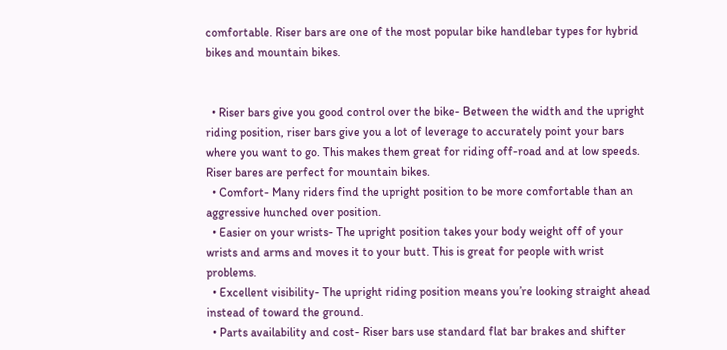comfortable. Riser bars are one of the most popular bike handlebar types for hybrid bikes and mountain bikes.


  • Riser bars give you good control over the bike- Between the width and the upright riding position, riser bars give you a lot of leverage to accurately point your bars where you want to go. This makes them great for riding off-road and at low speeds. Riser bares are perfect for mountain bikes.
  • Comfort- Many riders find the upright position to be more comfortable than an aggressive hunched over position.
  • Easier on your wrists- The upright position takes your body weight off of your wrists and arms and moves it to your butt. This is great for people with wrist problems.
  • Excellent visibility- The upright riding position means you’re looking straight ahead instead of toward the ground.
  • Parts availability and cost- Riser bars use standard flat bar brakes and shifter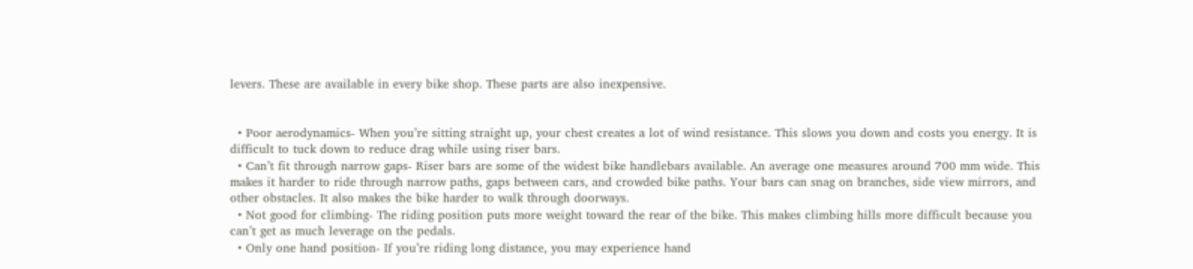levers. These are available in every bike shop. These parts are also inexpensive.


  • Poor aerodynamics- When you’re sitting straight up, your chest creates a lot of wind resistance. This slows you down and costs you energy. It is difficult to tuck down to reduce drag while using riser bars.
  • Can’t fit through narrow gaps- Riser bars are some of the widest bike handlebars available. An average one measures around 700 mm wide. This makes it harder to ride through narrow paths, gaps between cars, and crowded bike paths. Your bars can snag on branches, side view mirrors, and other obstacles. It also makes the bike harder to walk through doorways.
  • Not good for climbing- The riding position puts more weight toward the rear of the bike. This makes climbing hills more difficult because you can’t get as much leverage on the pedals.
  • Only one hand position- If you’re riding long distance, you may experience hand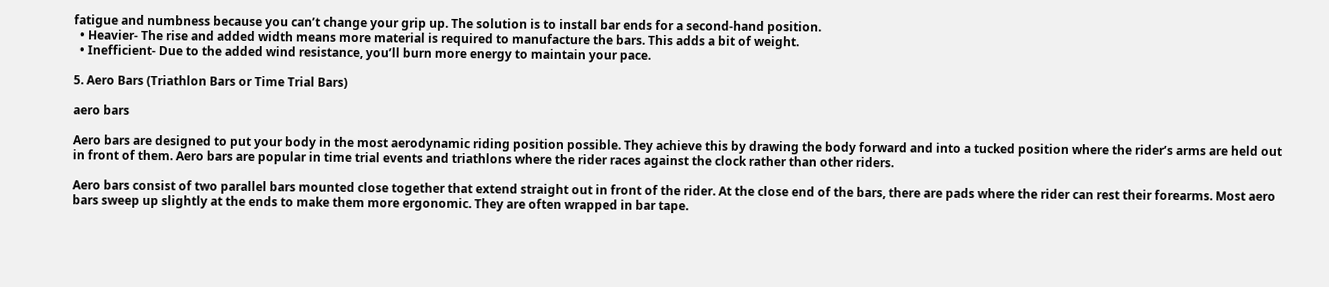fatigue and numbness because you can’t change your grip up. The solution is to install bar ends for a second-hand position.
  • Heavier- The rise and added width means more material is required to manufacture the bars. This adds a bit of weight.
  • Inefficient- Due to the added wind resistance, you’ll burn more energy to maintain your pace.

5. Aero Bars (Triathlon Bars or Time Trial Bars)

aero bars

Aero bars are designed to put your body in the most aerodynamic riding position possible. They achieve this by drawing the body forward and into a tucked position where the rider’s arms are held out in front of them. Aero bars are popular in time trial events and triathlons where the rider races against the clock rather than other riders.

Aero bars consist of two parallel bars mounted close together that extend straight out in front of the rider. At the close end of the bars, there are pads where the rider can rest their forearms. Most aero bars sweep up slightly at the ends to make them more ergonomic. They are often wrapped in bar tape.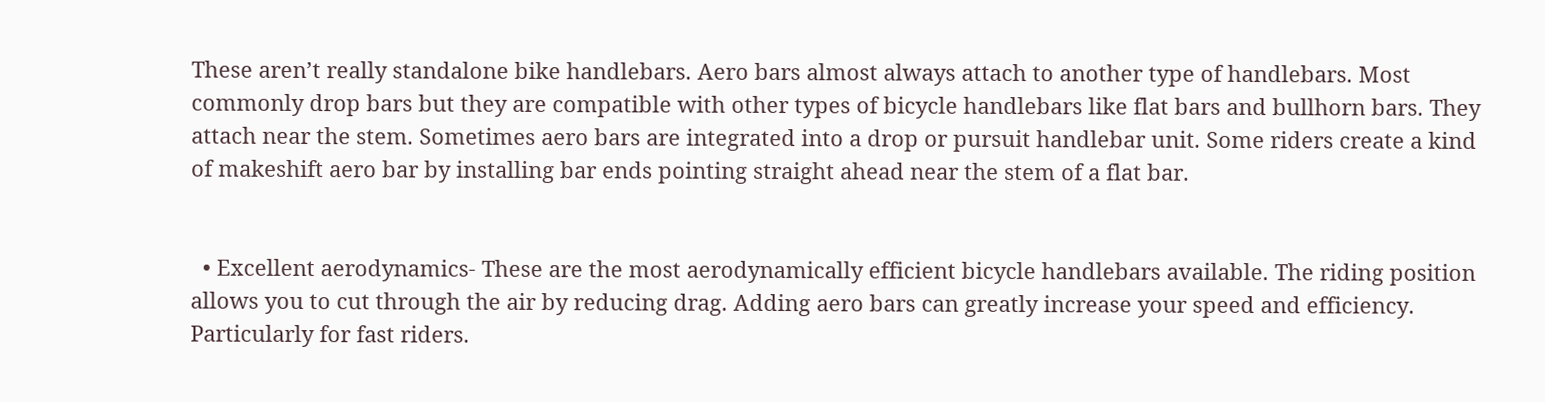These aren’t really standalone bike handlebars. Aero bars almost always attach to another type of handlebars. Most commonly drop bars but they are compatible with other types of bicycle handlebars like flat bars and bullhorn bars. They attach near the stem. Sometimes aero bars are integrated into a drop or pursuit handlebar unit. Some riders create a kind of makeshift aero bar by installing bar ends pointing straight ahead near the stem of a flat bar.


  • Excellent aerodynamics- These are the most aerodynamically efficient bicycle handlebars available. The riding position allows you to cut through the air by reducing drag. Adding aero bars can greatly increase your speed and efficiency. Particularly for fast riders.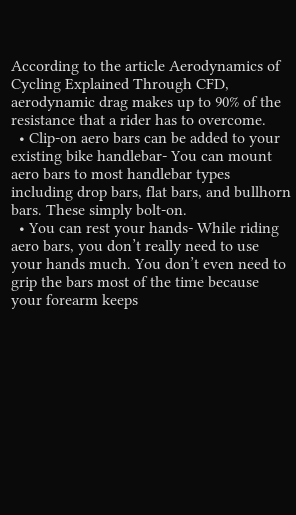According to the article Aerodynamics of Cycling Explained Through CFD, aerodynamic drag makes up to 90% of the resistance that a rider has to overcome.
  • Clip-on aero bars can be added to your existing bike handlebar- You can mount aero bars to most handlebar types including drop bars, flat bars, and bullhorn bars. These simply bolt-on.
  • You can rest your hands- While riding aero bars, you don’t really need to use your hands much. You don’t even need to grip the bars most of the time because your forearm keeps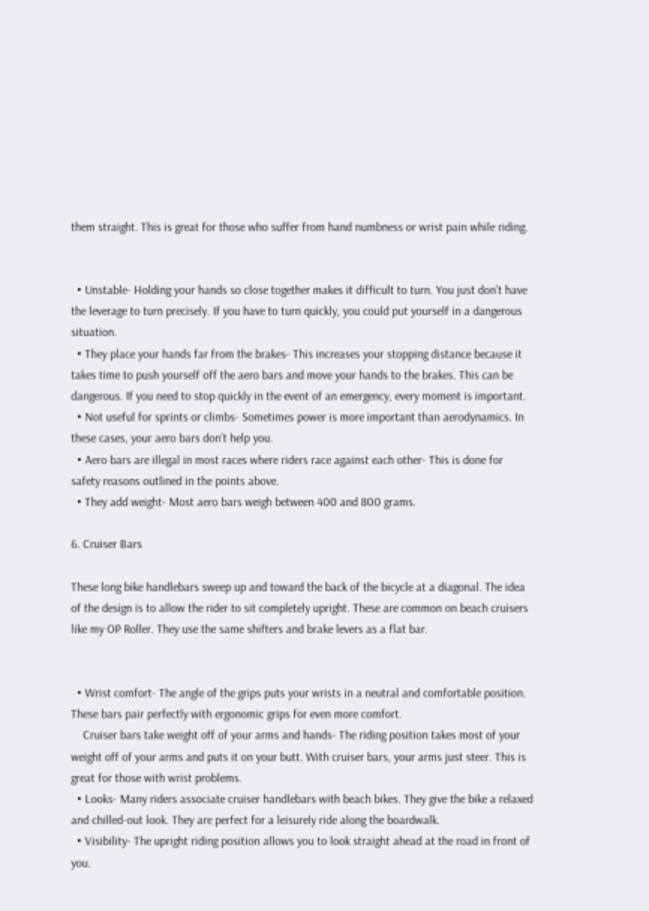them straight. This is great for those who suffer from hand numbness or wrist pain while riding.


  • Unstable- Holding your hands so close together makes it difficult to turn. You just don’t have the leverage to turn precisely. If you have to turn quickly, you could put yourself in a dangerous situation.
  • They place your hands far from the brakes- This increases your stopping distance because it takes time to push yourself off the aero bars and move your hands to the brakes. This can be dangerous. If you need to stop quickly in the event of an emergency, every moment is important.
  • Not useful for sprints or climbs- Sometimes power is more important than aerodynamics. In these cases, your aero bars don’t help you.
  • Aero bars are illegal in most races where riders race against each other- This is done for safety reasons outlined in the points above.
  • They add weight- Most aero bars weigh between 400 and 800 grams.

6. Cruiser Bars

These long bike handlebars sweep up and toward the back of the bicycle at a diagonal. The idea of the design is to allow the rider to sit completely upright. These are common on beach cruisers like my OP Roller. They use the same shifters and brake levers as a flat bar.


  • Wrist comfort- The angle of the grips puts your wrists in a neutral and comfortable position. These bars pair perfectly with ergonomic grips for even more comfort.
    Cruiser bars take weight off of your arms and hands- The riding position takes most of your weight off of your arms and puts it on your butt. With cruiser bars, your arms just steer. This is great for those with wrist problems.
  • Looks- Many riders associate cruiser handlebars with beach bikes. They give the bike a relaxed and chilled-out look. They are perfect for a leisurely ride along the boardwalk.
  • Visibility- The upright riding position allows you to look straight ahead at the road in front of you.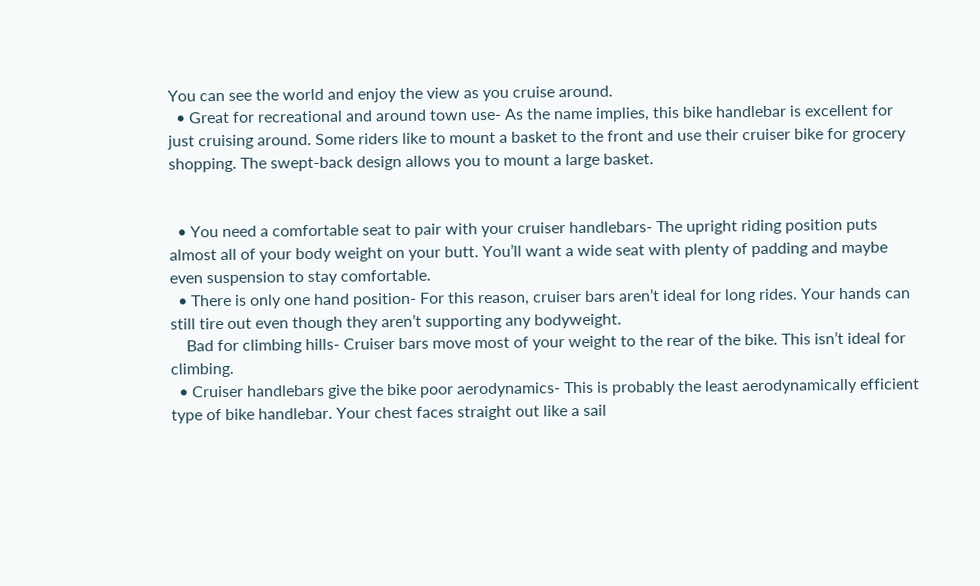You can see the world and enjoy the view as you cruise around.
  • Great for recreational and around town use- As the name implies, this bike handlebar is excellent for just cruising around. Some riders like to mount a basket to the front and use their cruiser bike for grocery shopping. The swept-back design allows you to mount a large basket.


  • You need a comfortable seat to pair with your cruiser handlebars- The upright riding position puts almost all of your body weight on your butt. You’ll want a wide seat with plenty of padding and maybe even suspension to stay comfortable.
  • There is only one hand position- For this reason, cruiser bars aren’t ideal for long rides. Your hands can still tire out even though they aren’t supporting any bodyweight.
    Bad for climbing hills- Cruiser bars move most of your weight to the rear of the bike. This isn’t ideal for climbing.
  • Cruiser handlebars give the bike poor aerodynamics- This is probably the least aerodynamically efficient type of bike handlebar. Your chest faces straight out like a sail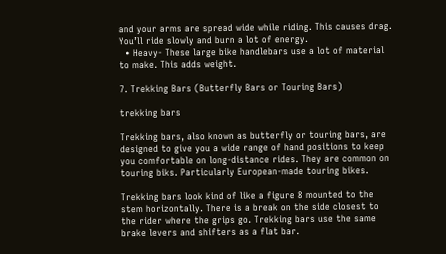and your arms are spread wide while riding. This causes drag. You’ll ride slowly and burn a lot of energy.
  • Heavy- These large bike handlebars use a lot of material to make. This adds weight.

7. Trekking Bars (Butterfly Bars or Touring Bars)

trekking bars

Trekking bars, also known as butterfly or touring bars, are designed to give you a wide range of hand positions to keep you comfortable on long-distance rides. They are common on touring biks. Particularly European-made touring bikes.

Trekking bars look kind of like a figure 8 mounted to the stem horizontally. There is a break on the side closest to the rider where the grips go. Trekking bars use the same brake levers and shifters as a flat bar.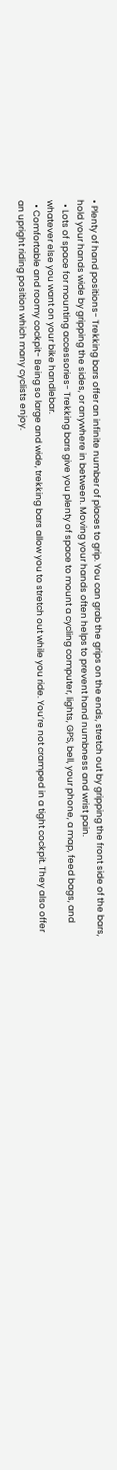• Plenty of hand positions- Trekking bars offer an infinite number of places to grip. You can grab the grips on the ends, stretch out by gripping the front side of the bars, hold your hands wide by gripping the sides, or anywhere in between. Moving your hands often helps to prevent hand numbness and wrist pain.
  • Lots of space for mounting accessories- Trekking bars give you plenty of space to mount a cycling computer, lights, GPS, bell, your phone, a map, feed bags, and whatever else you want on your bike handlebar.
  • Comfortable and roomy cockpit- Being so large and wide, trekking bars allow you to stretch out while you ride. You’re not cramped in a tight cockpit. They also offer an upright riding position which many cyclists enjoy.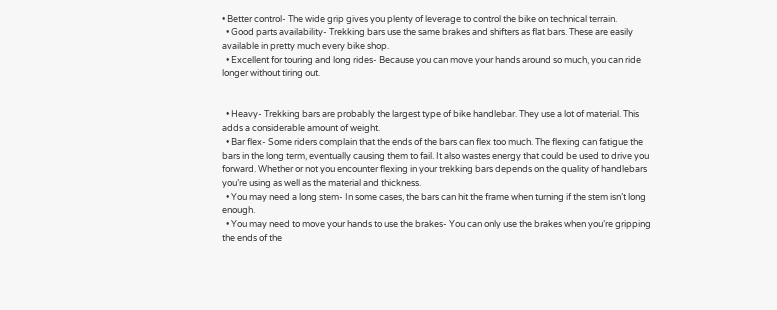• Better control- The wide grip gives you plenty of leverage to control the bike on technical terrain.
  • Good parts availability- Trekking bars use the same brakes and shifters as flat bars. These are easily available in pretty much every bike shop.
  • Excellent for touring and long rides- Because you can move your hands around so much, you can ride longer without tiring out.


  • Heavy- Trekking bars are probably the largest type of bike handlebar. They use a lot of material. This adds a considerable amount of weight.
  • Bar flex- Some riders complain that the ends of the bars can flex too much. The flexing can fatigue the bars in the long term, eventually causing them to fail. It also wastes energy that could be used to drive you forward. Whether or not you encounter flexing in your trekking bars depends on the quality of handlebars you’re using as well as the material and thickness.
  • You may need a long stem- In some cases, the bars can hit the frame when turning if the stem isn’t long enough.
  • You may need to move your hands to use the brakes- You can only use the brakes when you’re gripping the ends of the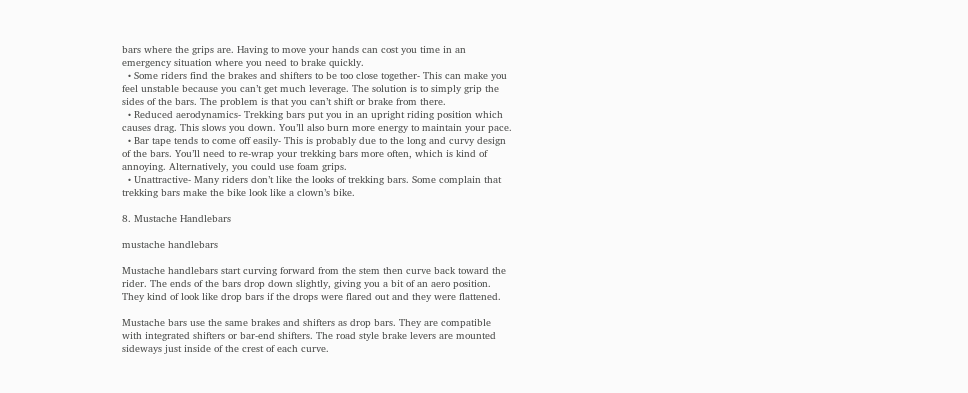bars where the grips are. Having to move your hands can cost you time in an emergency situation where you need to brake quickly.
  • Some riders find the brakes and shifters to be too close together- This can make you feel unstable because you can’t get much leverage. The solution is to simply grip the sides of the bars. The problem is that you can’t shift or brake from there.
  • Reduced aerodynamics- Trekking bars put you in an upright riding position which causes drag. This slows you down. You’ll also burn more energy to maintain your pace.
  • Bar tape tends to come off easily- This is probably due to the long and curvy design of the bars. You’ll need to re-wrap your trekking bars more often, which is kind of annoying. Alternatively, you could use foam grips.
  • Unattractive- Many riders don’t like the looks of trekking bars. Some complain that trekking bars make the bike look like a clown’s bike.

8. Mustache Handlebars

mustache handlebars

Mustache handlebars start curving forward from the stem then curve back toward the rider. The ends of the bars drop down slightly, giving you a bit of an aero position. They kind of look like drop bars if the drops were flared out and they were flattened.

Mustache bars use the same brakes and shifters as drop bars. They are compatible with integrated shifters or bar-end shifters. The road style brake levers are mounted sideways just inside of the crest of each curve.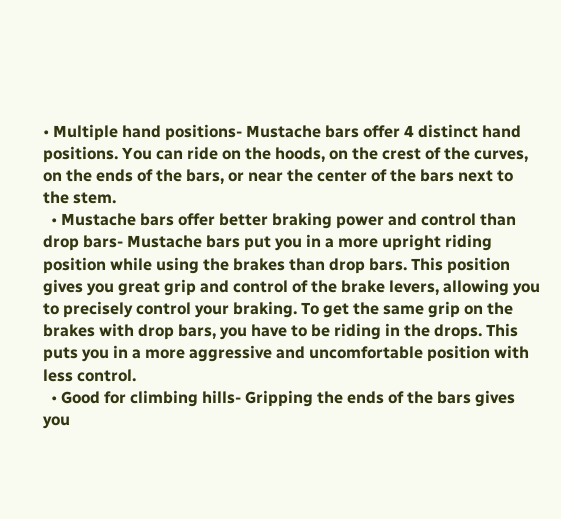• Multiple hand positions- Mustache bars offer 4 distinct hand positions. You can ride on the hoods, on the crest of the curves, on the ends of the bars, or near the center of the bars next to the stem.
  • Mustache bars offer better braking power and control than drop bars- Mustache bars put you in a more upright riding position while using the brakes than drop bars. This position gives you great grip and control of the brake levers, allowing you to precisely control your braking. To get the same grip on the brakes with drop bars, you have to be riding in the drops. This puts you in a more aggressive and uncomfortable position with less control.
  • Good for climbing hills- Gripping the ends of the bars gives you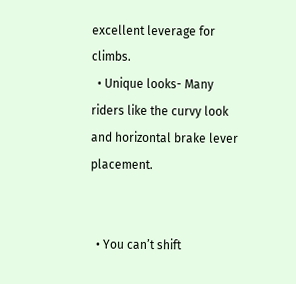excellent leverage for climbs.
  • Unique looks- Many riders like the curvy look and horizontal brake lever placement.


  • You can’t shift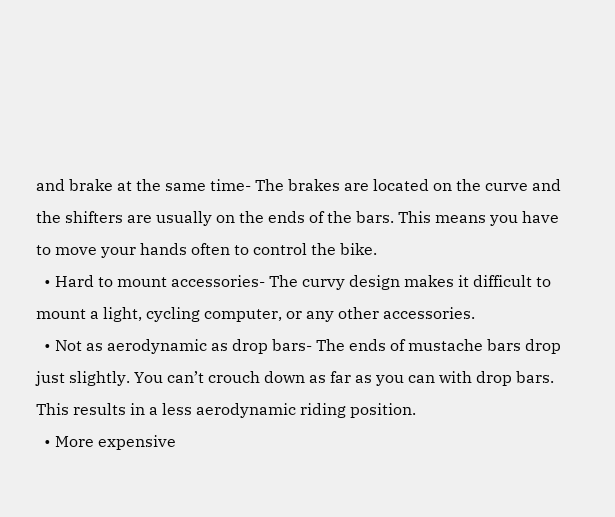and brake at the same time- The brakes are located on the curve and the shifters are usually on the ends of the bars. This means you have to move your hands often to control the bike.
  • Hard to mount accessories- The curvy design makes it difficult to mount a light, cycling computer, or any other accessories.
  • Not as aerodynamic as drop bars- The ends of mustache bars drop just slightly. You can’t crouch down as far as you can with drop bars. This results in a less aerodynamic riding position.
  • More expensive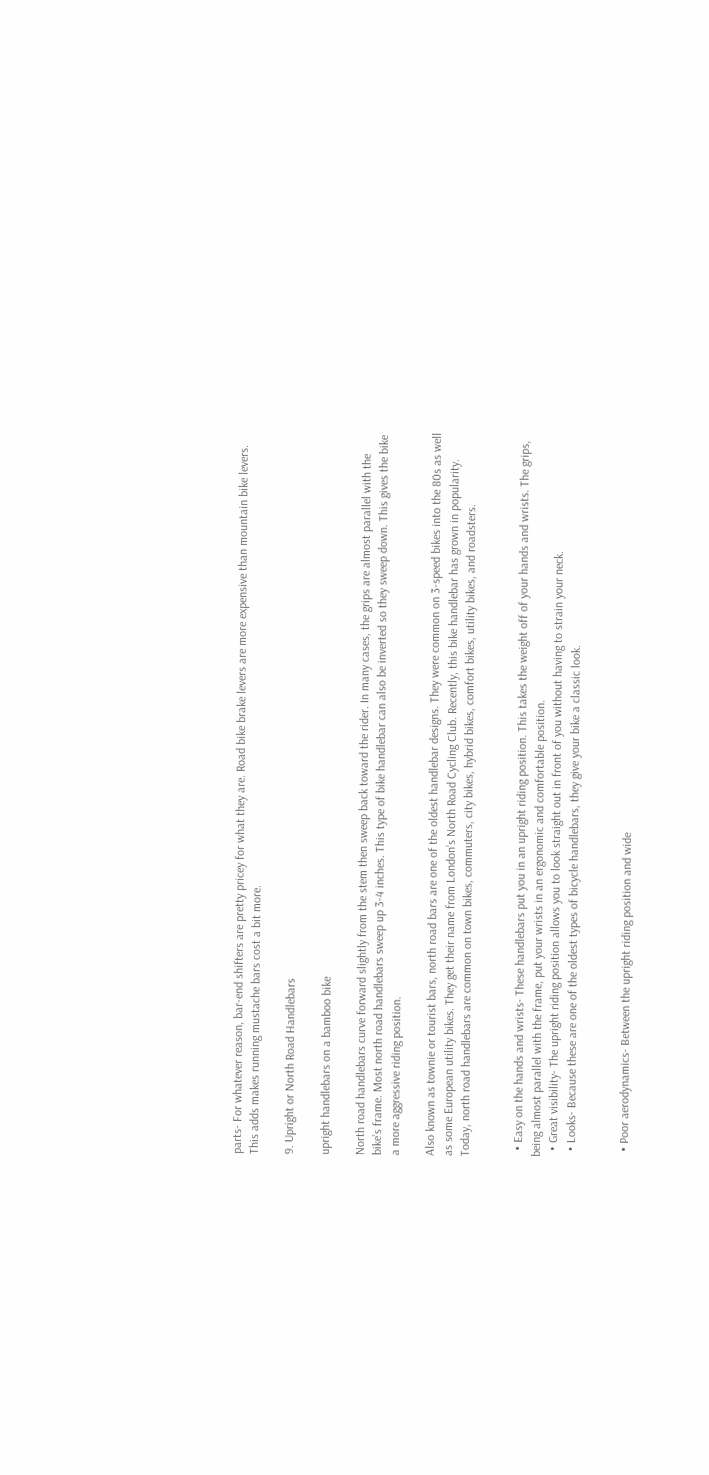parts- For whatever reason, bar-end shifters are pretty pricey for what they are. Road bike brake levers are more expensive than mountain bike levers. This adds makes running mustache bars cost a bit more.

9. Upright or North Road Handlebars

upright handlebars on a bamboo bike

North road handlebars curve forward slightly from the stem then sweep back toward the rider. In many cases, the grips are almost parallel with the bike’s frame. Most north road handlebars sweep up 3-4 inches. This type of bike handlebar can also be inverted so they sweep down. This gives the bike a more aggressive riding position.

Also known as townie or tourist bars, north road bars are one of the oldest handlebar designs. They were common on 3-speed bikes into the 80s as well as some European utility bikes. They get their name from London’s North Road Cycling Club. Recently, this bike handlebar has grown in popularity. Today, north road handlebars are common on town bikes, commuters, city bikes, hybrid bikes, comfort bikes, utility bikes, and roadsters.


  • Easy on the hands and wrists- These handlebars put you in an upright riding position. This takes the weight off of your hands and wrists. The grips, being almost parallel with the frame, put your wrists in an ergonomic and comfortable position.
  • Great visibility- The upright riding position allows you to look straight out in front of you without having to strain your neck.
  • Looks- Because these are one of the oldest types of bicycle handlebars, they give your bike a classic look.


  • Poor aerodynamics- Between the upright riding position and wide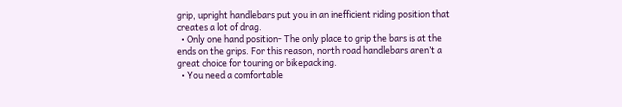grip, upright handlebars put you in an inefficient riding position that creates a lot of drag.
  • Only one hand position- The only place to grip the bars is at the ends on the grips. For this reason, north road handlebars aren’t a great choice for touring or bikepacking.
  • You need a comfortable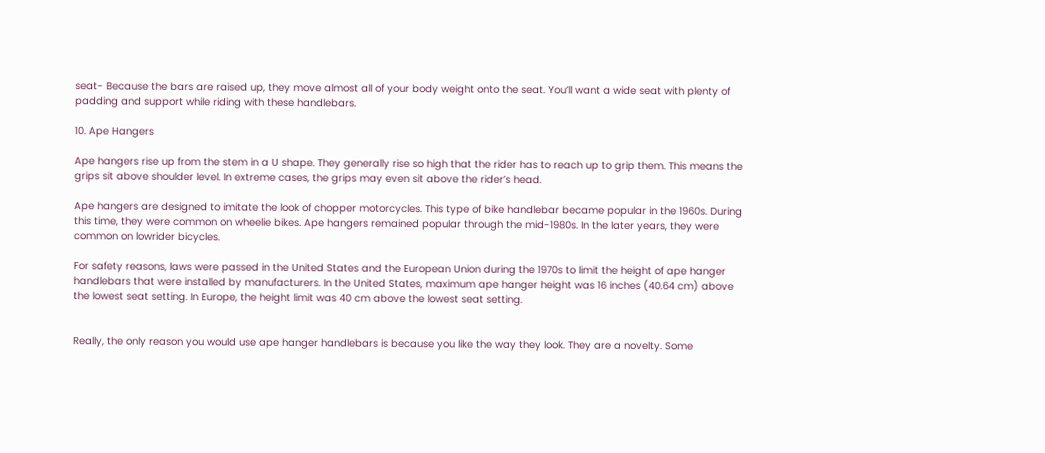seat- Because the bars are raised up, they move almost all of your body weight onto the seat. You’ll want a wide seat with plenty of padding and support while riding with these handlebars.

10. Ape Hangers

Ape hangers rise up from the stem in a U shape. They generally rise so high that the rider has to reach up to grip them. This means the grips sit above shoulder level. In extreme cases, the grips may even sit above the rider’s head.

Ape hangers are designed to imitate the look of chopper motorcycles. This type of bike handlebar became popular in the 1960s. During this time, they were common on wheelie bikes. Ape hangers remained popular through the mid-1980s. In the later years, they were common on lowrider bicycles.

For safety reasons, laws were passed in the United States and the European Union during the 1970s to limit the height of ape hanger handlebars that were installed by manufacturers. In the United States, maximum ape hanger height was 16 inches (40.64 cm) above the lowest seat setting. In Europe, the height limit was 40 cm above the lowest seat setting.


Really, the only reason you would use ape hanger handlebars is because you like the way they look. They are a novelty. Some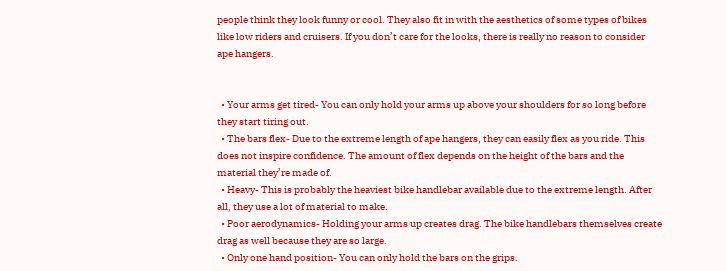people think they look funny or cool. They also fit in with the aesthetics of some types of bikes like low riders and cruisers. If you don’t care for the looks, there is really no reason to consider ape hangers.


  • Your arms get tired- You can only hold your arms up above your shoulders for so long before they start tiring out.
  • The bars flex- Due to the extreme length of ape hangers, they can easily flex as you ride. This does not inspire confidence. The amount of flex depends on the height of the bars and the material they’re made of.
  • Heavy- This is probably the heaviest bike handlebar available due to the extreme length. After all, they use a lot of material to make.
  • Poor aerodynamics- Holding your arms up creates drag. The bike handlebars themselves create drag as well because they are so large.
  • Only one hand position- You can only hold the bars on the grips.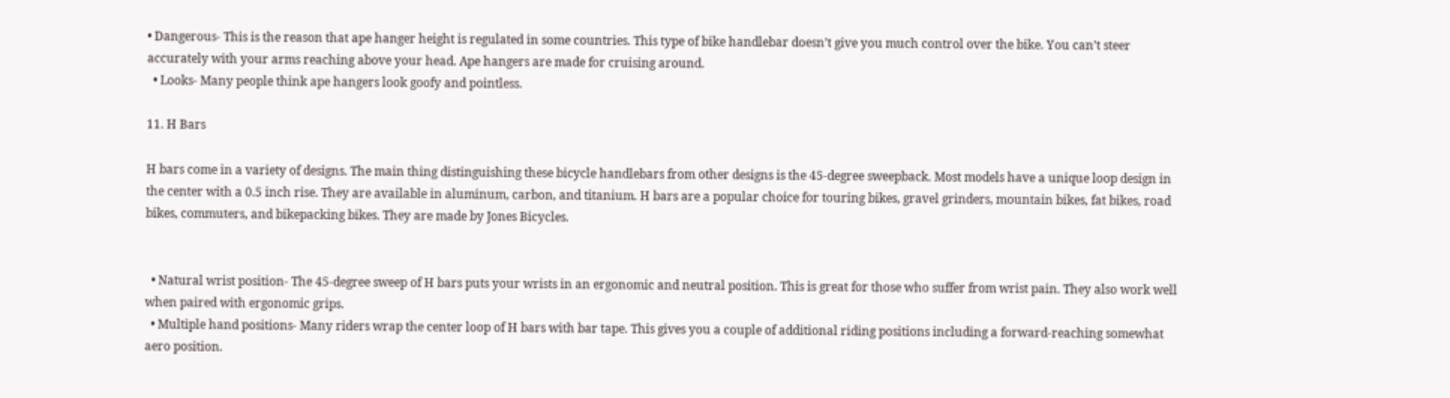• Dangerous- This is the reason that ape hanger height is regulated in some countries. This type of bike handlebar doesn’t give you much control over the bike. You can’t steer accurately with your arms reaching above your head. Ape hangers are made for cruising around.
  • Looks- Many people think ape hangers look goofy and pointless.

11. H Bars

H bars come in a variety of designs. The main thing distinguishing these bicycle handlebars from other designs is the 45-degree sweepback. Most models have a unique loop design in the center with a 0.5 inch rise. They are available in aluminum, carbon, and titanium. H bars are a popular choice for touring bikes, gravel grinders, mountain bikes, fat bikes, road bikes, commuters, and bikepacking bikes. They are made by Jones Bicycles.


  • Natural wrist position- The 45-degree sweep of H bars puts your wrists in an ergonomic and neutral position. This is great for those who suffer from wrist pain. They also work well when paired with ergonomic grips.
  • Multiple hand positions- Many riders wrap the center loop of H bars with bar tape. This gives you a couple of additional riding positions including a forward-reaching somewhat aero position.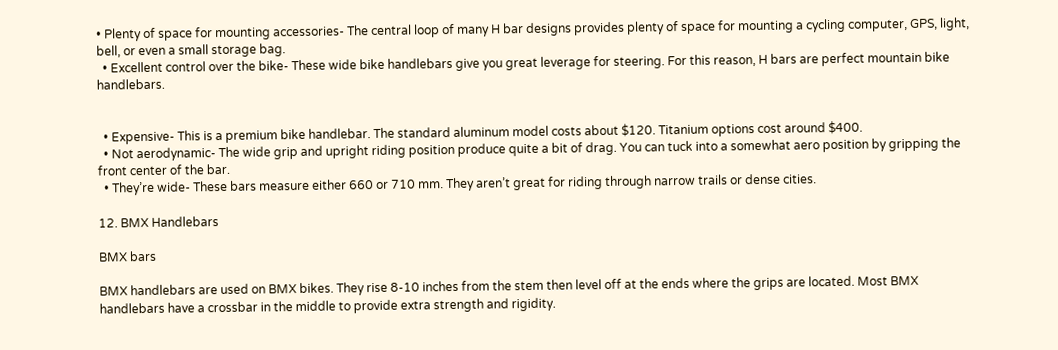• Plenty of space for mounting accessories- The central loop of many H bar designs provides plenty of space for mounting a cycling computer, GPS, light, bell, or even a small storage bag.
  • Excellent control over the bike- These wide bike handlebars give you great leverage for steering. For this reason, H bars are perfect mountain bike handlebars.


  • Expensive- This is a premium bike handlebar. The standard aluminum model costs about $120. Titanium options cost around $400.
  • Not aerodynamic- The wide grip and upright riding position produce quite a bit of drag. You can tuck into a somewhat aero position by gripping the front center of the bar.
  • They’re wide- These bars measure either 660 or 710 mm. They aren’t great for riding through narrow trails or dense cities.

12. BMX Handlebars

BMX bars

BMX handlebars are used on BMX bikes. They rise 8-10 inches from the stem then level off at the ends where the grips are located. Most BMX handlebars have a crossbar in the middle to provide extra strength and rigidity.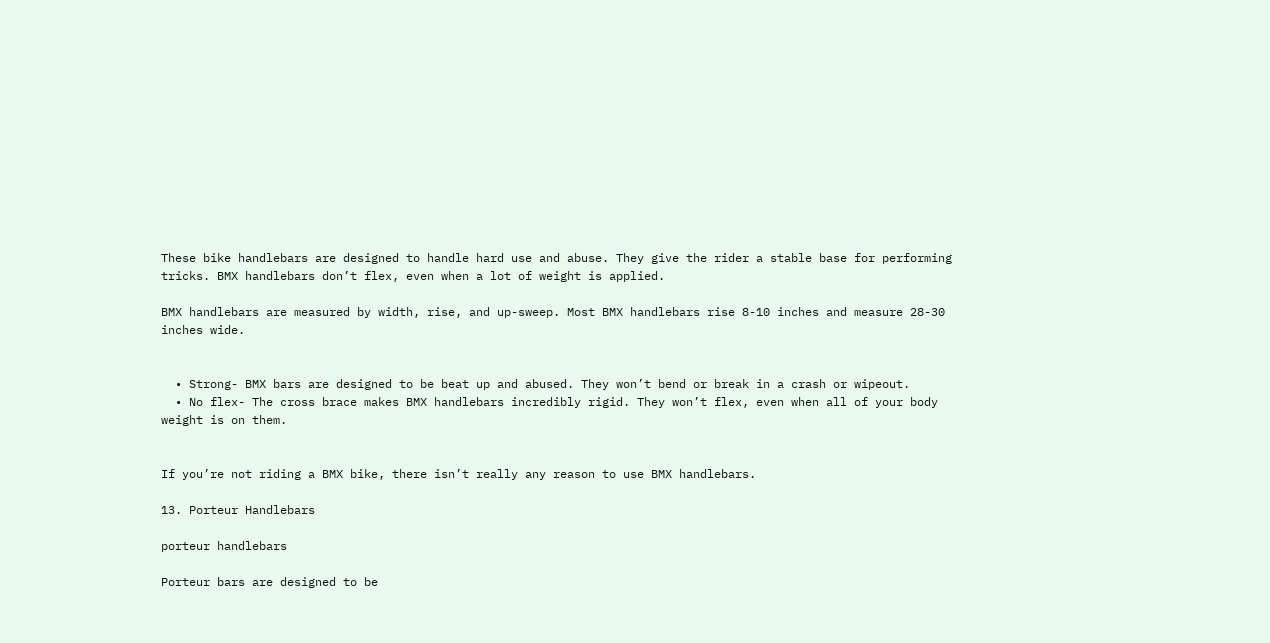These bike handlebars are designed to handle hard use and abuse. They give the rider a stable base for performing tricks. BMX handlebars don’t flex, even when a lot of weight is applied.

BMX handlebars are measured by width, rise, and up-sweep. Most BMX handlebars rise 8-10 inches and measure 28-30 inches wide.


  • Strong- BMX bars are designed to be beat up and abused. They won’t bend or break in a crash or wipeout.
  • No flex- The cross brace makes BMX handlebars incredibly rigid. They won’t flex, even when all of your body weight is on them.


If you’re not riding a BMX bike, there isn’t really any reason to use BMX handlebars.

13. Porteur Handlebars

porteur handlebars

Porteur bars are designed to be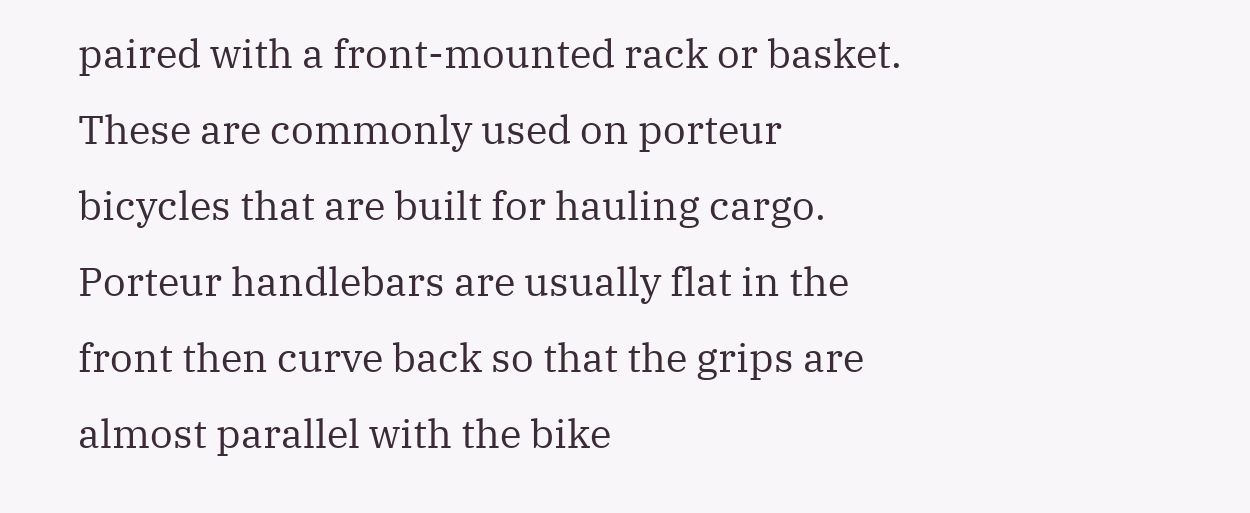paired with a front-mounted rack or basket. These are commonly used on porteur bicycles that are built for hauling cargo. Porteur handlebars are usually flat in the front then curve back so that the grips are almost parallel with the bike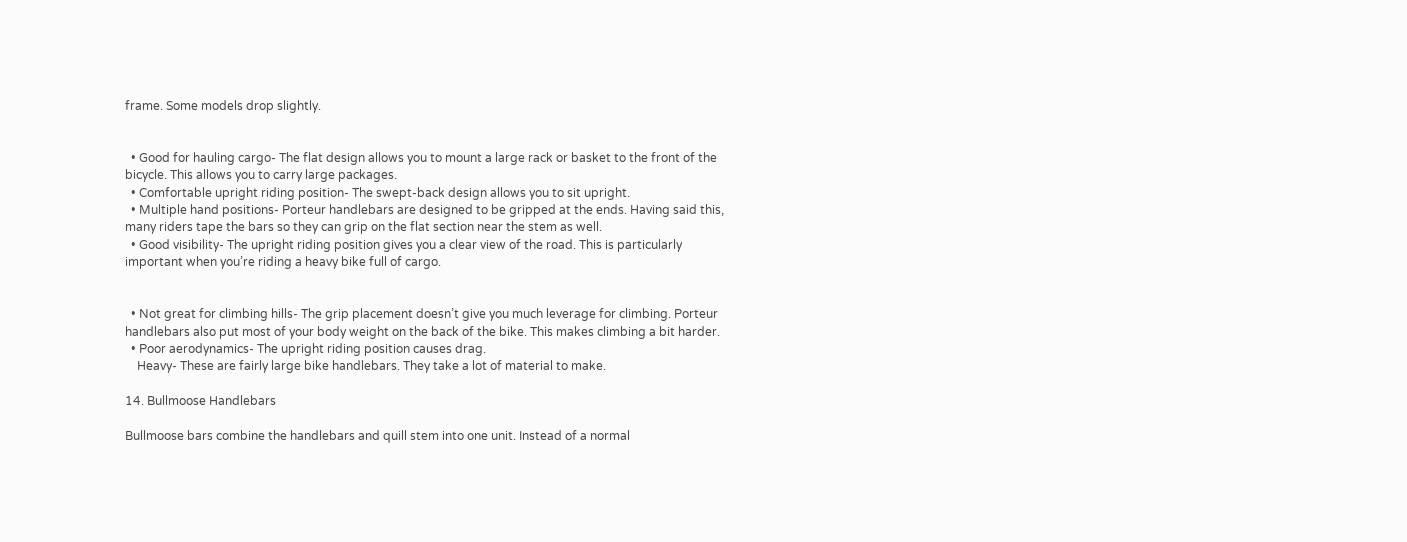frame. Some models drop slightly.


  • Good for hauling cargo- The flat design allows you to mount a large rack or basket to the front of the bicycle. This allows you to carry large packages.
  • Comfortable upright riding position- The swept-back design allows you to sit upright.
  • Multiple hand positions- Porteur handlebars are designed to be gripped at the ends. Having said this, many riders tape the bars so they can grip on the flat section near the stem as well.
  • Good visibility- The upright riding position gives you a clear view of the road. This is particularly important when you’re riding a heavy bike full of cargo.


  • Not great for climbing hills- The grip placement doesn’t give you much leverage for climbing. Porteur handlebars also put most of your body weight on the back of the bike. This makes climbing a bit harder.
  • Poor aerodynamics- The upright riding position causes drag.
    Heavy- These are fairly large bike handlebars. They take a lot of material to make.

14. Bullmoose Handlebars

Bullmoose bars combine the handlebars and quill stem into one unit. Instead of a normal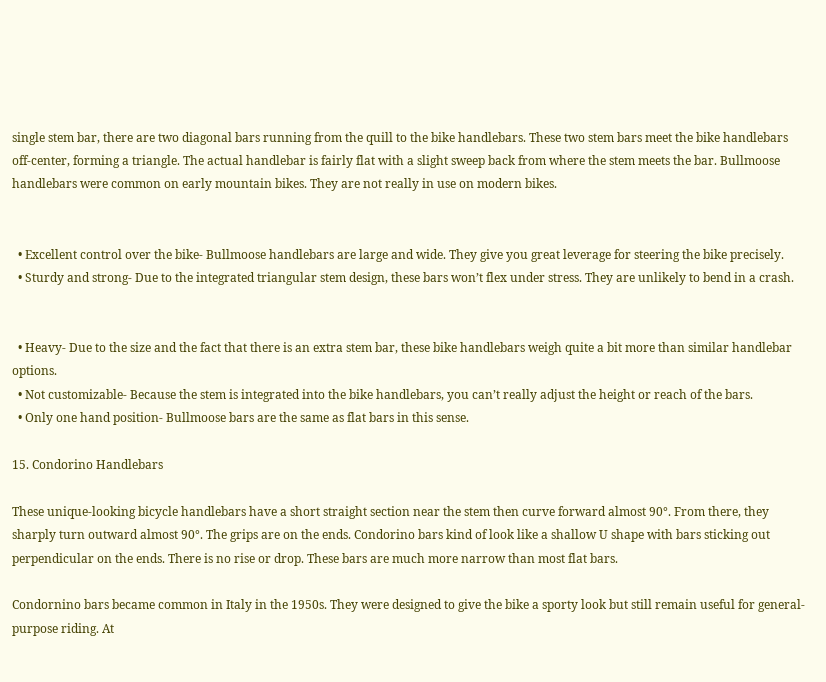single stem bar, there are two diagonal bars running from the quill to the bike handlebars. These two stem bars meet the bike handlebars off-center, forming a triangle. The actual handlebar is fairly flat with a slight sweep back from where the stem meets the bar. Bullmoose handlebars were common on early mountain bikes. They are not really in use on modern bikes.


  • Excellent control over the bike- Bullmoose handlebars are large and wide. They give you great leverage for steering the bike precisely.
  • Sturdy and strong- Due to the integrated triangular stem design, these bars won’t flex under stress. They are unlikely to bend in a crash.


  • Heavy- Due to the size and the fact that there is an extra stem bar, these bike handlebars weigh quite a bit more than similar handlebar options.
  • Not customizable- Because the stem is integrated into the bike handlebars, you can’t really adjust the height or reach of the bars.
  • Only one hand position- Bullmoose bars are the same as flat bars in this sense.

15. Condorino Handlebars

These unique-looking bicycle handlebars have a short straight section near the stem then curve forward almost 90°. From there, they sharply turn outward almost 90°. The grips are on the ends. Condorino bars kind of look like a shallow U shape with bars sticking out perpendicular on the ends. There is no rise or drop. These bars are much more narrow than most flat bars.

Condornino bars became common in Italy in the 1950s. They were designed to give the bike a sporty look but still remain useful for general-purpose riding. At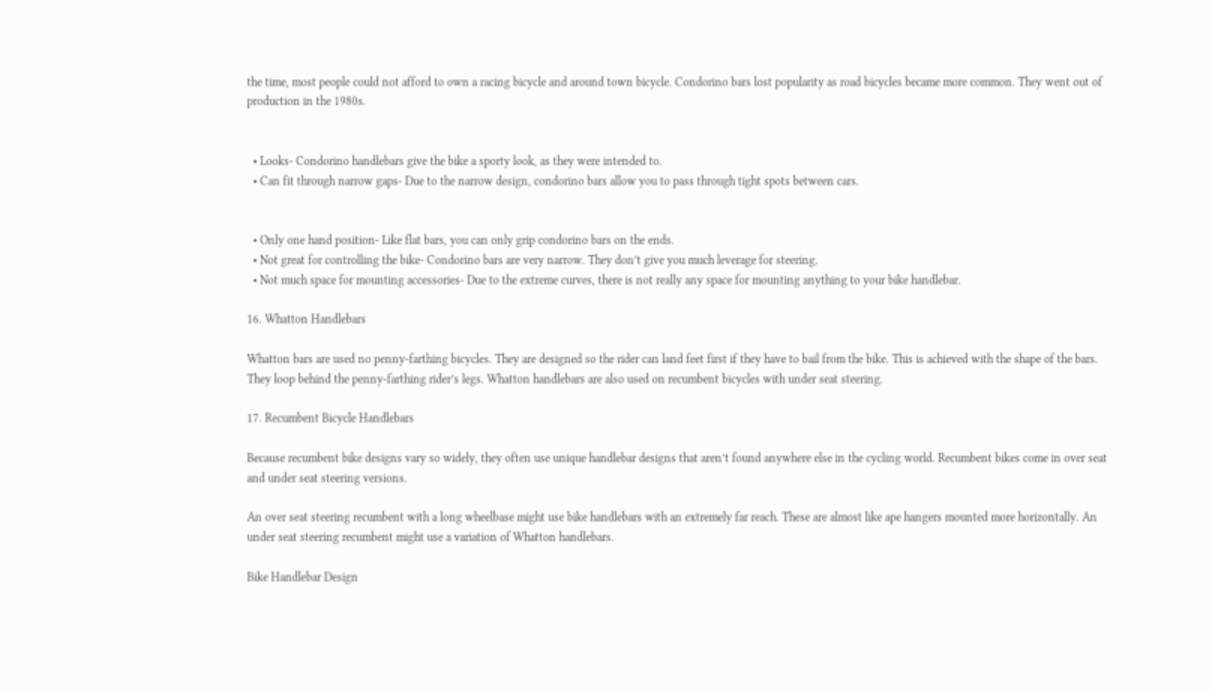the time, most people could not afford to own a racing bicycle and around town bicycle. Condorino bars lost popularity as road bicycles became more common. They went out of production in the 1980s.


  • Looks- Condorino handlebars give the bike a sporty look, as they were intended to.
  • Can fit through narrow gaps- Due to the narrow design, condorino bars allow you to pass through tight spots between cars.


  • Only one hand position- Like flat bars, you can only grip condorino bars on the ends.
  • Not great for controlling the bike- Condorino bars are very narrow. They don’t give you much leverage for steering.
  • Not much space for mounting accessories- Due to the extreme curves, there is not really any space for mounting anything to your bike handlebar.

16. Whatton Handlebars

Whatton bars are used no penny-farthing bicycles. They are designed so the rider can land feet first if they have to bail from the bike. This is achieved with the shape of the bars. They loop behind the penny-farthing rider’s legs. Whatton handlebars are also used on recumbent bicycles with under seat steering.

17. Recumbent Bicycle Handlebars

Because recumbent bike designs vary so widely, they often use unique handlebar designs that aren’t found anywhere else in the cycling world. Recumbent bikes come in over seat and under seat steering versions.

An over seat steering recumbent with a long wheelbase might use bike handlebars with an extremely far reach. These are almost like ape hangers mounted more horizontally. An under seat steering recumbent might use a variation of Whatton handlebars.

Bike Handlebar Design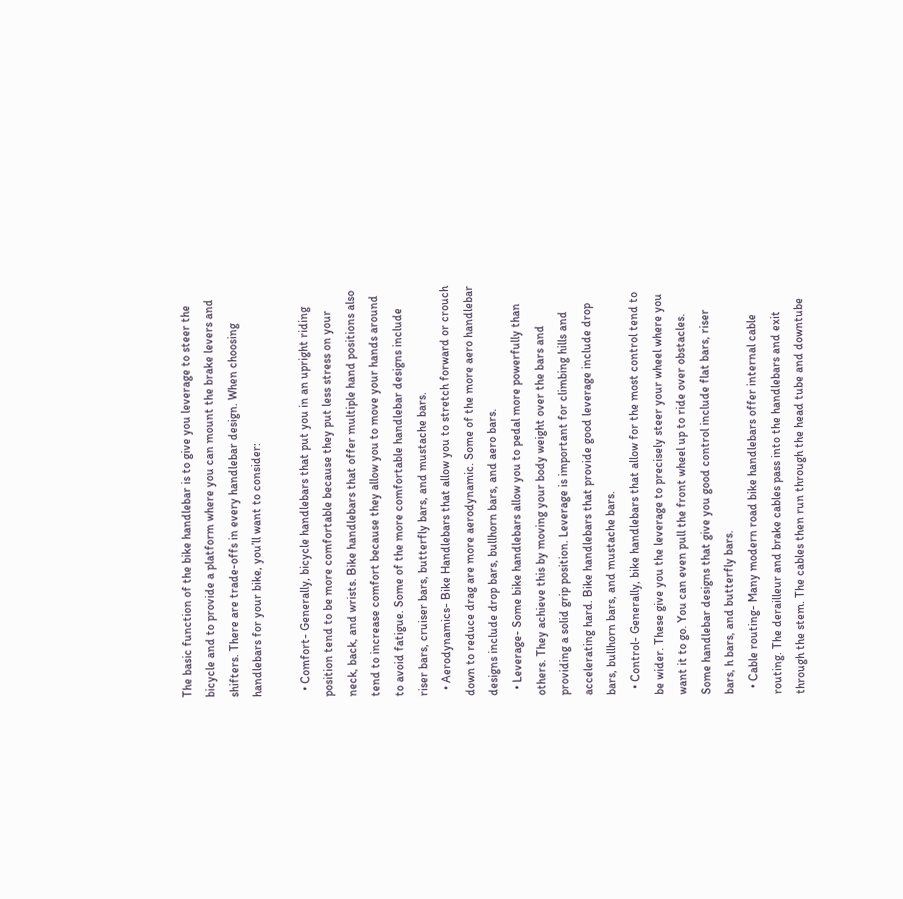The basic function of the bike handlebar is to give you leverage to steer the bicycle and to provide a platform where you can mount the brake levers and shifters. There are trade-offs in every handlebar design. When choosing handlebars for your bike, you’ll want to consider:

  • Comfort- Generally, bicycle handlebars that put you in an upright riding position tend to be more comfortable because they put less stress on your neck, back, and wrists. Bike handlebars that offer multiple hand positions also tend to increase comfort because they allow you to move your hands around to avoid fatigue. Some of the more comfortable handlebar designs include riser bars, cruiser bars, butterfly bars, and mustache bars.
  • Aerodynamics- Bike Handlebars that allow you to stretch forward or crouch down to reduce drag are more aerodynamic. Some of the more aero handlebar designs include drop bars, bullhorn bars, and aero bars.
  • Leverage- Some bike handlebars allow you to pedal more powerfully than others. They achieve this by moving your body weight over the bars and providing a solid grip position. Leverage is important for climbing hills and accelerating hard. Bike handlebars that provide good leverage include drop bars, bullhorn bars, and mustache bars.
  • Control- Generally, bike handlebars that allow for the most control tend to be wider. These give you the leverage to precisely steer your wheel where you want it to go. You can even pull the front wheel up to ride over obstacles. Some handlebar designs that give you good control include flat bars, riser bars, h bars, and butterfly bars.
  • Cable routing- Many modern road bike handlebars offer internal cable routing. The derailleur and brake cables pass into the handlebars and exit through the stem. The cables then run through the head tube and downtube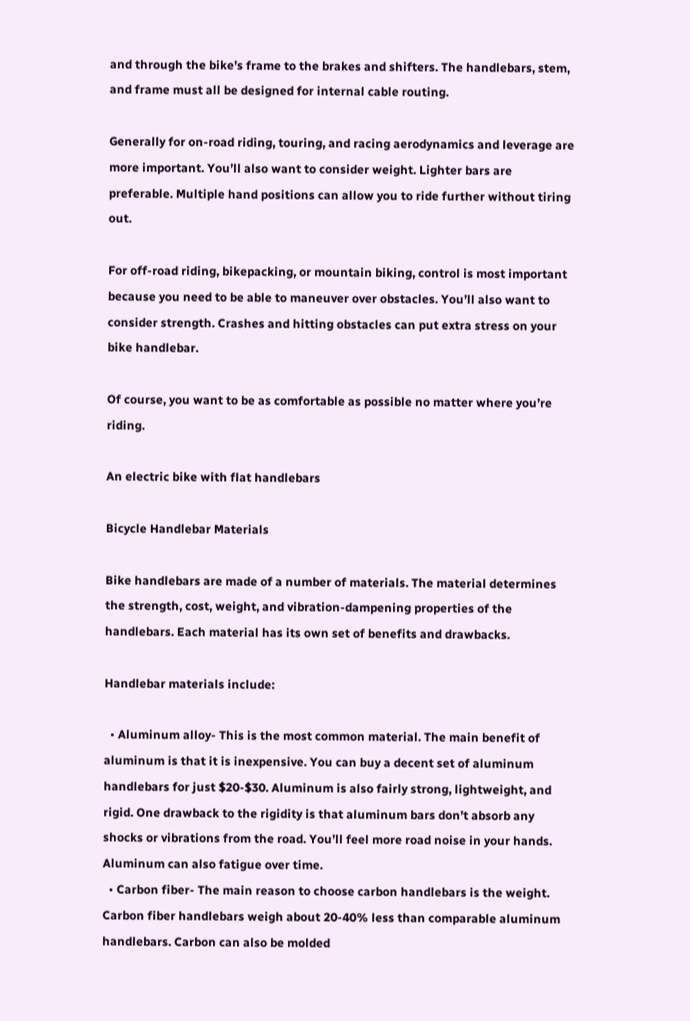and through the bike’s frame to the brakes and shifters. The handlebars, stem, and frame must all be designed for internal cable routing.

Generally for on-road riding, touring, and racing aerodynamics and leverage are more important. You’ll also want to consider weight. Lighter bars are preferable. Multiple hand positions can allow you to ride further without tiring out.

For off-road riding, bikepacking, or mountain biking, control is most important because you need to be able to maneuver over obstacles. You’ll also want to consider strength. Crashes and hitting obstacles can put extra stress on your bike handlebar.

Of course, you want to be as comfortable as possible no matter where you’re riding.

An electric bike with flat handlebars

Bicycle Handlebar Materials

Bike handlebars are made of a number of materials. The material determines the strength, cost, weight, and vibration-dampening properties of the handlebars. Each material has its own set of benefits and drawbacks.

Handlebar materials include:

  • Aluminum alloy- This is the most common material. The main benefit of aluminum is that it is inexpensive. You can buy a decent set of aluminum handlebars for just $20-$30. Aluminum is also fairly strong, lightweight, and rigid. One drawback to the rigidity is that aluminum bars don’t absorb any shocks or vibrations from the road. You’ll feel more road noise in your hands. Aluminum can also fatigue over time.
  • Carbon fiber- The main reason to choose carbon handlebars is the weight. Carbon fiber handlebars weigh about 20-40% less than comparable aluminum handlebars. Carbon can also be molded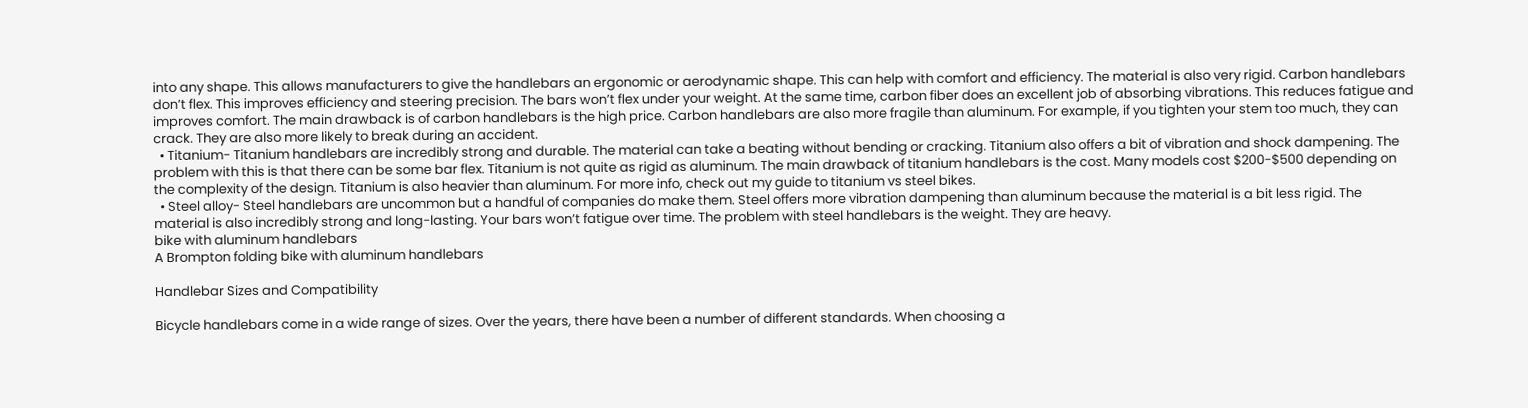into any shape. This allows manufacturers to give the handlebars an ergonomic or aerodynamic shape. This can help with comfort and efficiency. The material is also very rigid. Carbon handlebars don’t flex. This improves efficiency and steering precision. The bars won’t flex under your weight. At the same time, carbon fiber does an excellent job of absorbing vibrations. This reduces fatigue and improves comfort. The main drawback is of carbon handlebars is the high price. Carbon handlebars are also more fragile than aluminum. For example, if you tighten your stem too much, they can crack. They are also more likely to break during an accident.
  • Titanium- Titanium handlebars are incredibly strong and durable. The material can take a beating without bending or cracking. Titanium also offers a bit of vibration and shock dampening. The problem with this is that there can be some bar flex. Titanium is not quite as rigid as aluminum. The main drawback of titanium handlebars is the cost. Many models cost $200-$500 depending on the complexity of the design. Titanium is also heavier than aluminum. For more info, check out my guide to titanium vs steel bikes.
  • Steel alloy- Steel handlebars are uncommon but a handful of companies do make them. Steel offers more vibration dampening than aluminum because the material is a bit less rigid. The material is also incredibly strong and long-lasting. Your bars won’t fatigue over time. The problem with steel handlebars is the weight. They are heavy.
bike with aluminum handlebars
A Brompton folding bike with aluminum handlebars

Handlebar Sizes and Compatibility

Bicycle handlebars come in a wide range of sizes. Over the years, there have been a number of different standards. When choosing a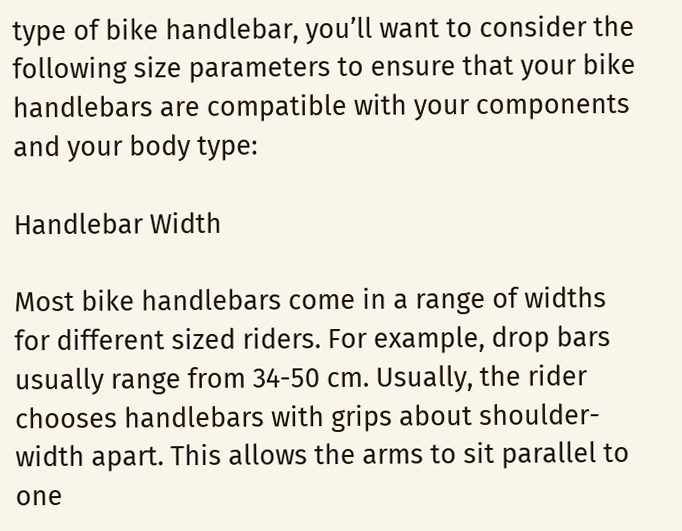type of bike handlebar, you’ll want to consider the following size parameters to ensure that your bike handlebars are compatible with your components and your body type:

Handlebar Width

Most bike handlebars come in a range of widths for different sized riders. For example, drop bars usually range from 34-50 cm. Usually, the rider chooses handlebars with grips about shoulder-width apart. This allows the arms to sit parallel to one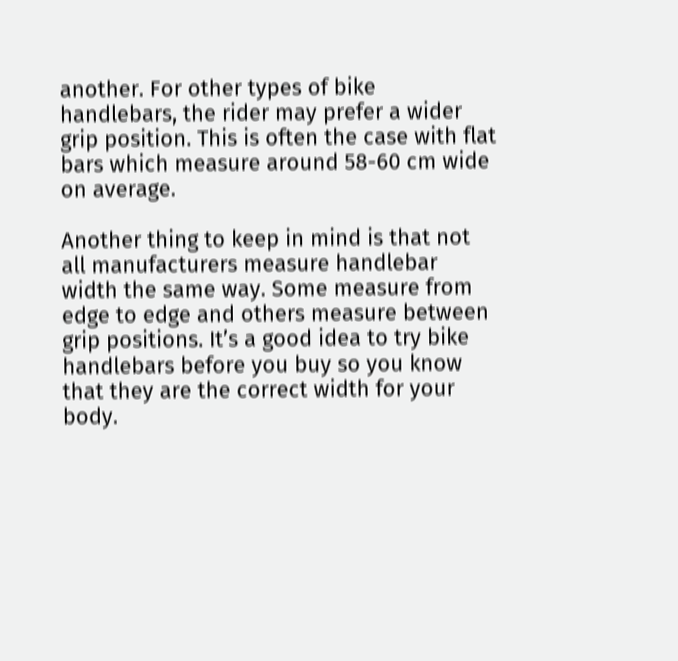another. For other types of bike handlebars, the rider may prefer a wider grip position. This is often the case with flat bars which measure around 58-60 cm wide on average.

Another thing to keep in mind is that not all manufacturers measure handlebar width the same way. Some measure from edge to edge and others measure between grip positions. It’s a good idea to try bike handlebars before you buy so you know that they are the correct width for your body.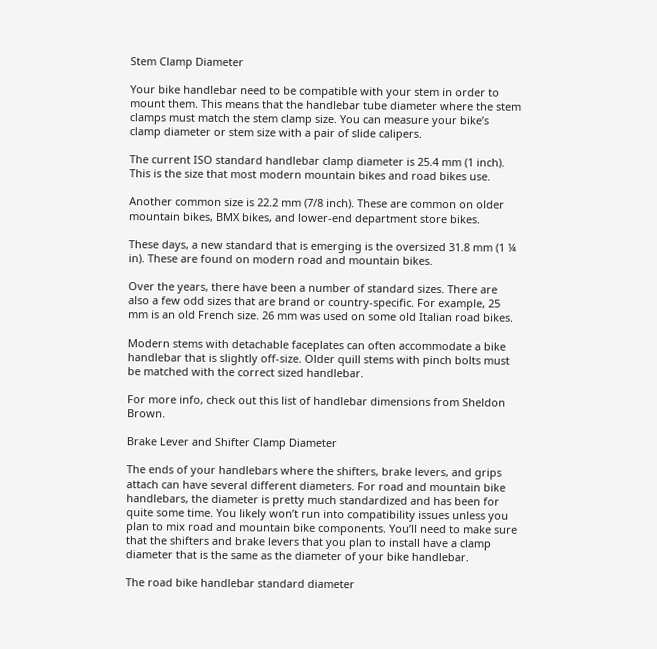Stem Clamp Diameter

Your bike handlebar need to be compatible with your stem in order to mount them. This means that the handlebar tube diameter where the stem clamps must match the stem clamp size. You can measure your bike’s clamp diameter or stem size with a pair of slide calipers.

The current ISO standard handlebar clamp diameter is 25.4 mm (1 inch). This is the size that most modern mountain bikes and road bikes use.

Another common size is 22.2 mm (7/8 inch). These are common on older mountain bikes, BMX bikes, and lower-end department store bikes.

These days, a new standard that is emerging is the oversized 31.8 mm (1 ¼ in). These are found on modern road and mountain bikes.

Over the years, there have been a number of standard sizes. There are also a few odd sizes that are brand or country-specific. For example, 25 mm is an old French size. 26 mm was used on some old Italian road bikes.

Modern stems with detachable faceplates can often accommodate a bike handlebar that is slightly off-size. Older quill stems with pinch bolts must be matched with the correct sized handlebar.

For more info, check out this list of handlebar dimensions from Sheldon Brown.

Brake Lever and Shifter Clamp Diameter

The ends of your handlebars where the shifters, brake levers, and grips attach can have several different diameters. For road and mountain bike handlebars, the diameter is pretty much standardized and has been for quite some time. You likely won’t run into compatibility issues unless you plan to mix road and mountain bike components. You’ll need to make sure that the shifters and brake levers that you plan to install have a clamp diameter that is the same as the diameter of your bike handlebar.

The road bike handlebar standard diameter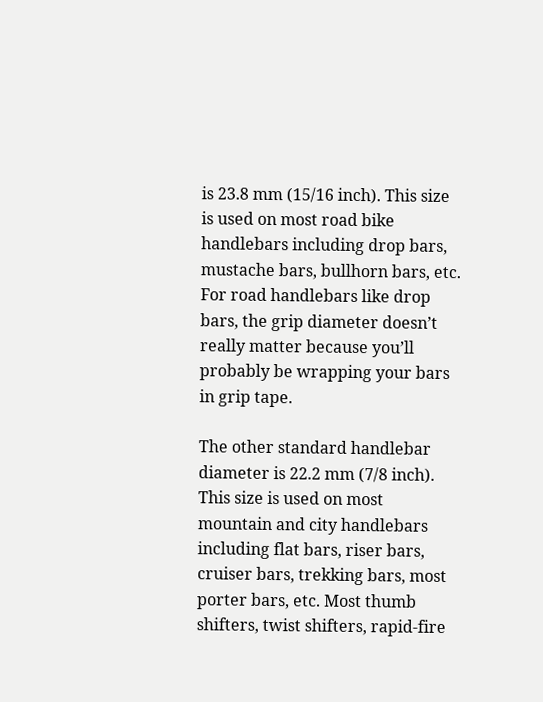is 23.8 mm (15/16 inch). This size is used on most road bike handlebars including drop bars, mustache bars, bullhorn bars, etc. For road handlebars like drop bars, the grip diameter doesn’t really matter because you’ll probably be wrapping your bars in grip tape.

The other standard handlebar diameter is 22.2 mm (7/8 inch). This size is used on most mountain and city handlebars including flat bars, riser bars, cruiser bars, trekking bars, most porter bars, etc. Most thumb shifters, twist shifters, rapid-fire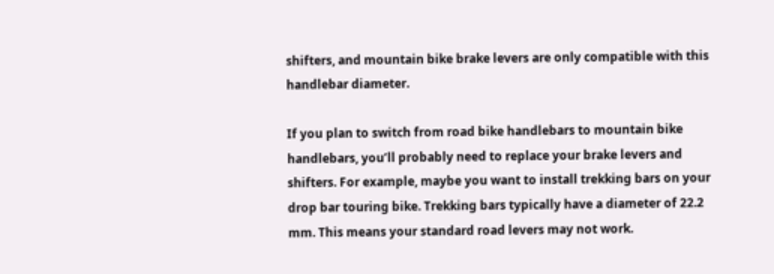shifters, and mountain bike brake levers are only compatible with this handlebar diameter.

If you plan to switch from road bike handlebars to mountain bike handlebars, you’ll probably need to replace your brake levers and shifters. For example, maybe you want to install trekking bars on your drop bar touring bike. Trekking bars typically have a diameter of 22.2 mm. This means your standard road levers may not work.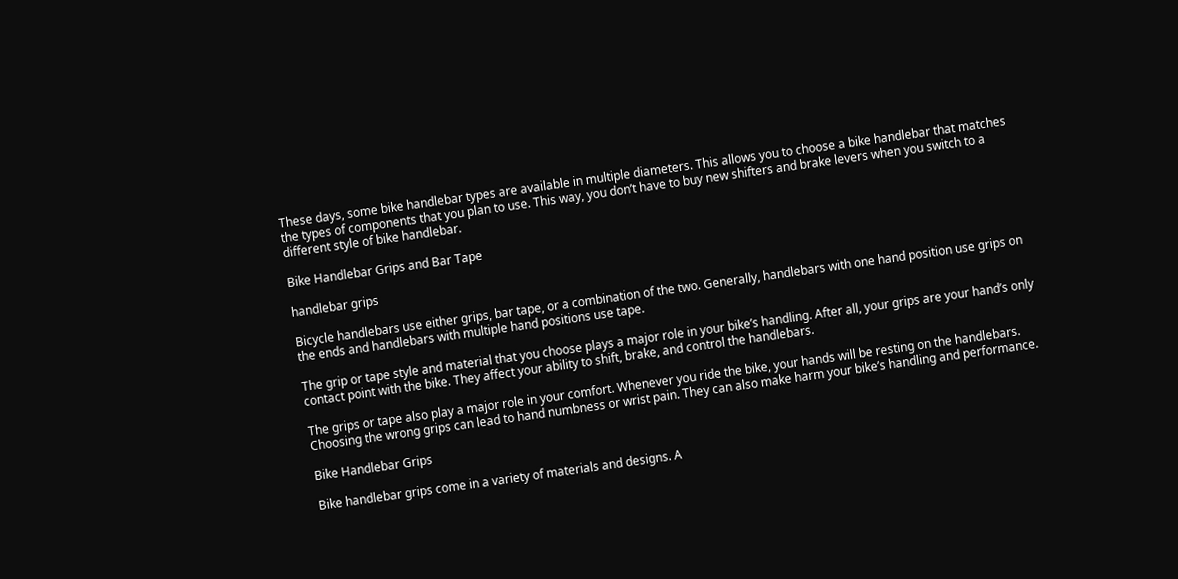These days, some bike handlebar types are available in multiple diameters. This allows you to choose a bike handlebar that matches the types of components that you plan to use. This way, you don’t have to buy new shifters and brake levers when you switch to a different style of bike handlebar.

Bike Handlebar Grips and Bar Tape

handlebar grips

Bicycle handlebars use either grips, bar tape, or a combination of the two. Generally, handlebars with one hand position use grips on the ends and handlebars with multiple hand positions use tape.

The grip or tape style and material that you choose plays a major role in your bike’s handling. After all, your grips are your hand’s only contact point with the bike. They affect your ability to shift, brake, and control the handlebars.

The grips or tape also play a major role in your comfort. Whenever you ride the bike, your hands will be resting on the handlebars. Choosing the wrong grips can lead to hand numbness or wrist pain. They can also make harm your bike’s handling and performance.

Bike Handlebar Grips

Bike handlebar grips come in a variety of materials and designs. A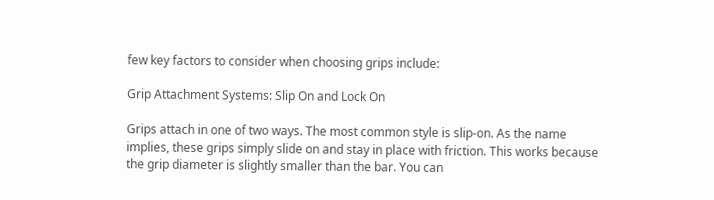few key factors to consider when choosing grips include:

Grip Attachment Systems: Slip On and Lock On

Grips attach in one of two ways. The most common style is slip-on. As the name implies, these grips simply slide on and stay in place with friction. This works because the grip diameter is slightly smaller than the bar. You can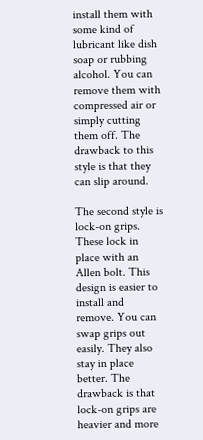install them with some kind of lubricant like dish soap or rubbing alcohol. You can remove them with compressed air or simply cutting them off. The drawback to this style is that they can slip around.

The second style is lock-on grips. These lock in place with an Allen bolt. This design is easier to install and remove. You can swap grips out easily. They also stay in place better. The drawback is that lock-on grips are heavier and more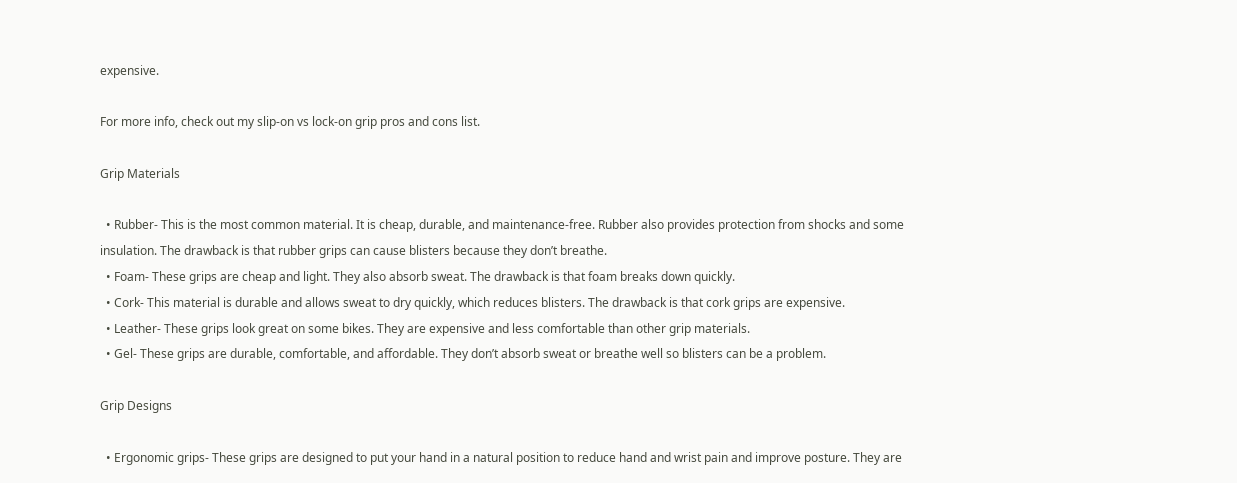expensive.

For more info, check out my slip-on vs lock-on grip pros and cons list.

Grip Materials

  • Rubber- This is the most common material. It is cheap, durable, and maintenance-free. Rubber also provides protection from shocks and some insulation. The drawback is that rubber grips can cause blisters because they don’t breathe.
  • Foam- These grips are cheap and light. They also absorb sweat. The drawback is that foam breaks down quickly.
  • Cork- This material is durable and allows sweat to dry quickly, which reduces blisters. The drawback is that cork grips are expensive.
  • Leather- These grips look great on some bikes. They are expensive and less comfortable than other grip materials.
  • Gel- These grips are durable, comfortable, and affordable. They don’t absorb sweat or breathe well so blisters can be a problem.

Grip Designs

  • Ergonomic grips- These grips are designed to put your hand in a natural position to reduce hand and wrist pain and improve posture. They are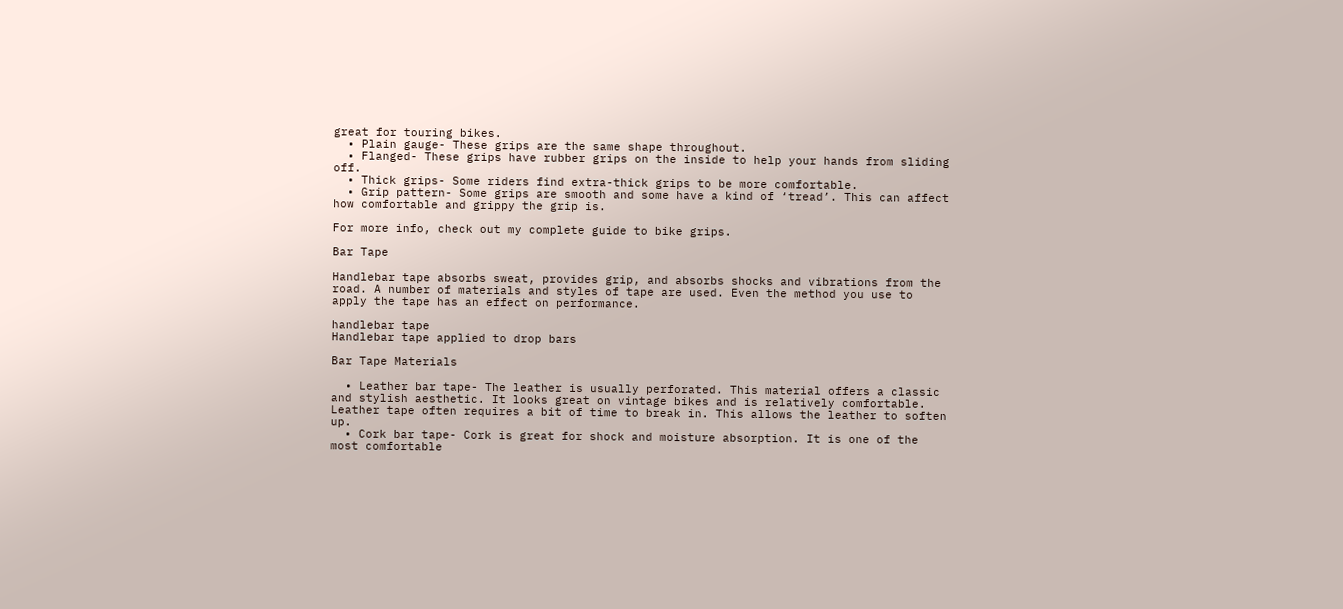great for touring bikes.
  • Plain gauge- These grips are the same shape throughout.
  • Flanged- These grips have rubber grips on the inside to help your hands from sliding off.
  • Thick grips- Some riders find extra-thick grips to be more comfortable.
  • Grip pattern- Some grips are smooth and some have a kind of ‘tread’. This can affect how comfortable and grippy the grip is.

For more info, check out my complete guide to bike grips.

Bar Tape

Handlebar tape absorbs sweat, provides grip, and absorbs shocks and vibrations from the road. A number of materials and styles of tape are used. Even the method you use to apply the tape has an effect on performance.

handlebar tape
Handlebar tape applied to drop bars

Bar Tape Materials

  • Leather bar tape- The leather is usually perforated. This material offers a classic and stylish aesthetic. It looks great on vintage bikes and is relatively comfortable. Leather tape often requires a bit of time to break in. This allows the leather to soften up.
  • Cork bar tape- Cork is great for shock and moisture absorption. It is one of the most comfortable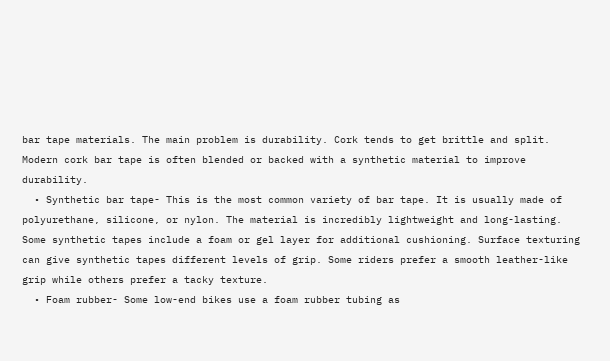bar tape materials. The main problem is durability. Cork tends to get brittle and split. Modern cork bar tape is often blended or backed with a synthetic material to improve durability.
  • Synthetic bar tape- This is the most common variety of bar tape. It is usually made of polyurethane, silicone, or nylon. The material is incredibly lightweight and long-lasting. Some synthetic tapes include a foam or gel layer for additional cushioning. Surface texturing can give synthetic tapes different levels of grip. Some riders prefer a smooth leather-like grip while others prefer a tacky texture.
  • Foam rubber- Some low-end bikes use a foam rubber tubing as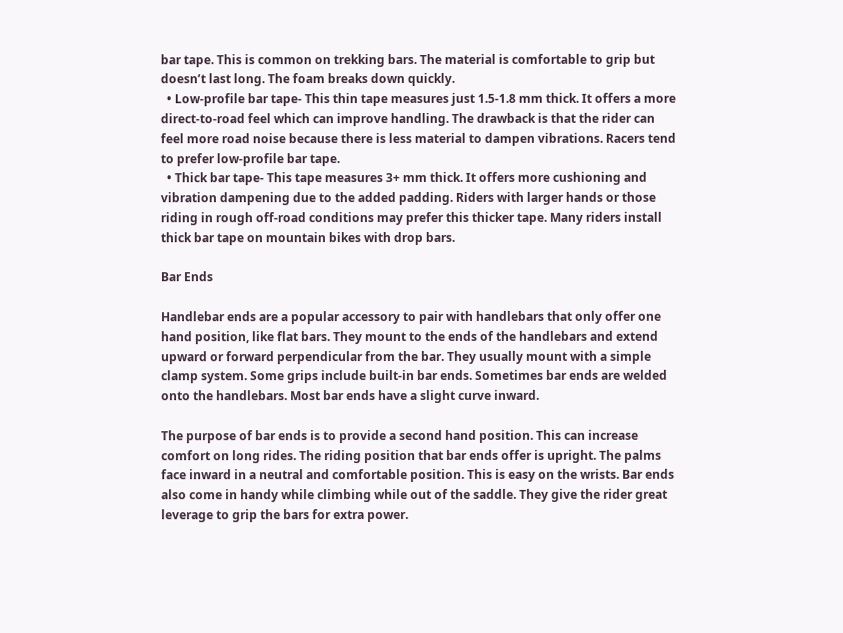bar tape. This is common on trekking bars. The material is comfortable to grip but doesn’t last long. The foam breaks down quickly.
  • Low-profile bar tape- This thin tape measures just 1.5-1.8 mm thick. It offers a more direct-to-road feel which can improve handling. The drawback is that the rider can feel more road noise because there is less material to dampen vibrations. Racers tend to prefer low-profile bar tape.
  • Thick bar tape- This tape measures 3+ mm thick. It offers more cushioning and vibration dampening due to the added padding. Riders with larger hands or those riding in rough off-road conditions may prefer this thicker tape. Many riders install thick bar tape on mountain bikes with drop bars.

Bar Ends

Handlebar ends are a popular accessory to pair with handlebars that only offer one hand position, like flat bars. They mount to the ends of the handlebars and extend upward or forward perpendicular from the bar. They usually mount with a simple clamp system. Some grips include built-in bar ends. Sometimes bar ends are welded onto the handlebars. Most bar ends have a slight curve inward.

The purpose of bar ends is to provide a second hand position. This can increase comfort on long rides. The riding position that bar ends offer is upright. The palms face inward in a neutral and comfortable position. This is easy on the wrists. Bar ends also come in handy while climbing while out of the saddle. They give the rider great leverage to grip the bars for extra power.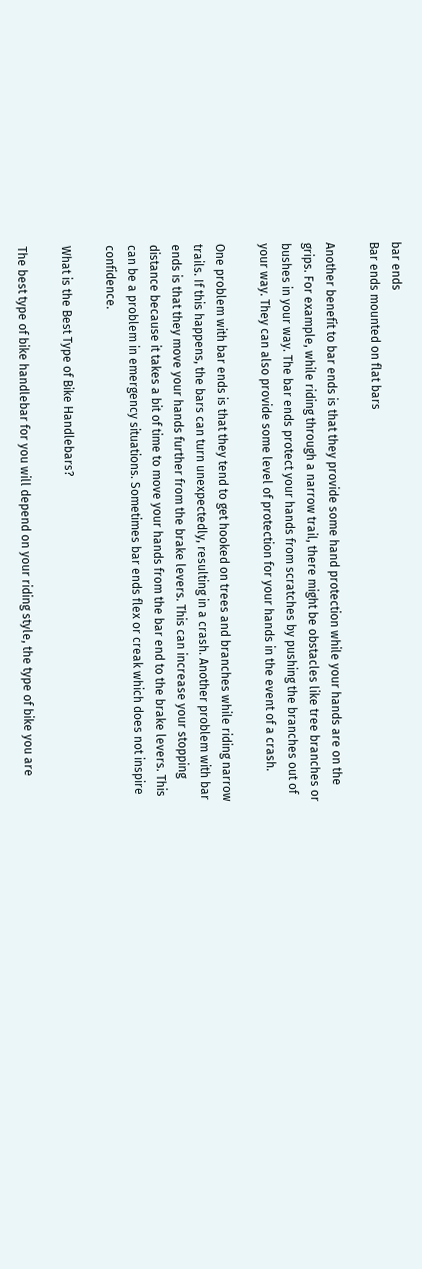bar ends
Bar ends mounted on flat bars

Another benefit to bar ends is that they provide some hand protection while your hands are on the grips. For example, while riding through a narrow trail, there might be obstacles like tree branches or bushes in your way. The bar ends protect your hands from scratches by pushing the branches out of your way. They can also provide some level of protection for your hands in the event of a crash.

One problem with bar ends is that they tend to get hooked on trees and branches while riding narrow trails. If this happens, the bars can turn unexpectedly, resulting in a crash. Another problem with bar ends is that they move your hands further from the brake levers. This can increase your stopping distance because it takes a bit of time to move your hands from the bar end to the brake levers. This can be a problem in emergency situations. Sometimes bar ends flex or creak which does not inspire confidence.

What is the Best Type of Bike Handlebars?

The best type of bike handlebar for you will depend on your riding style, the type of bike you are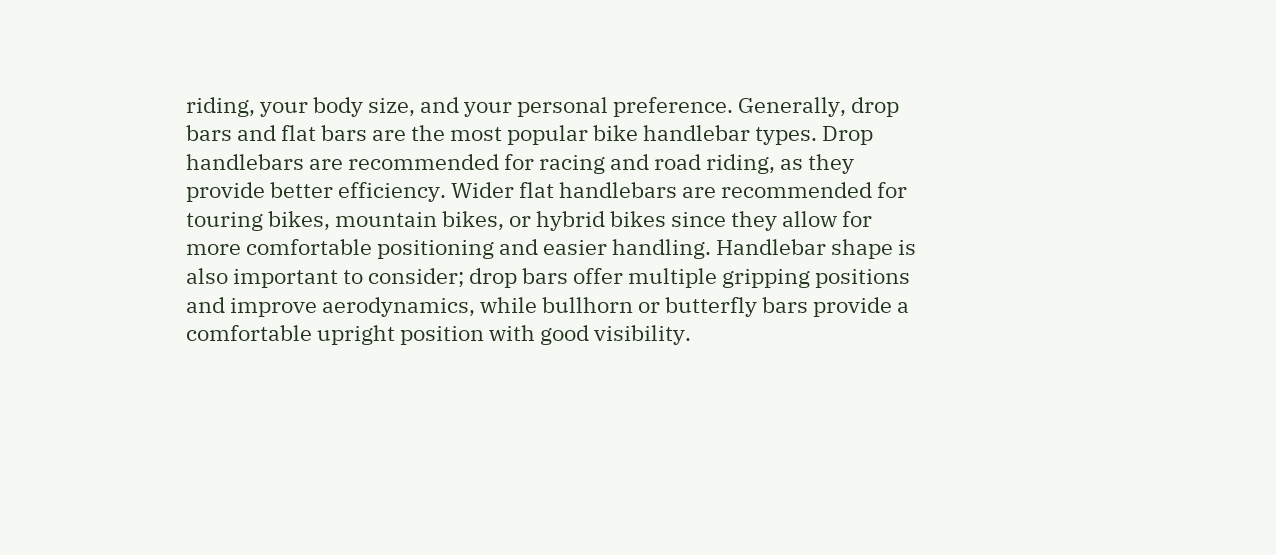riding, your body size, and your personal preference. Generally, drop bars and flat bars are the most popular bike handlebar types. Drop handlebars are recommended for racing and road riding, as they provide better efficiency. Wider flat handlebars are recommended for touring bikes, mountain bikes, or hybrid bikes since they allow for more comfortable positioning and easier handling. Handlebar shape is also important to consider; drop bars offer multiple gripping positions and improve aerodynamics, while bullhorn or butterfly bars provide a comfortable upright position with good visibility.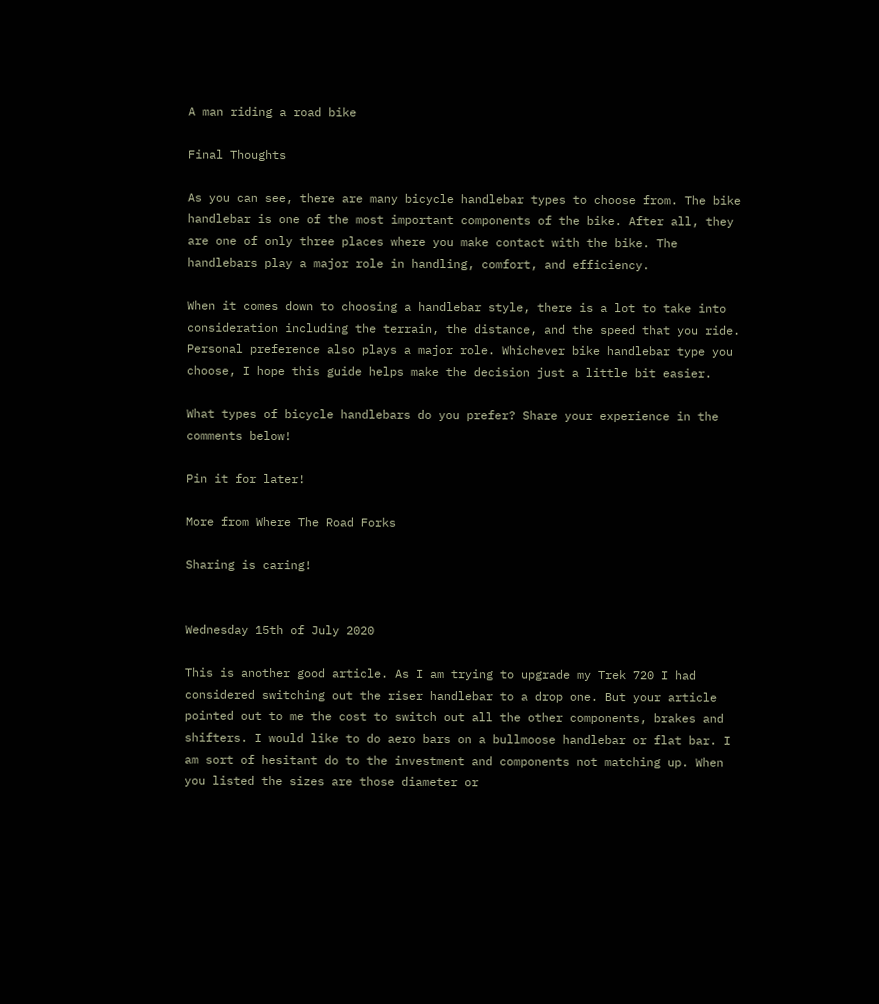A man riding a road bike

Final Thoughts

As you can see, there are many bicycle handlebar types to choose from. The bike handlebar is one of the most important components of the bike. After all, they are one of only three places where you make contact with the bike. The handlebars play a major role in handling, comfort, and efficiency.

When it comes down to choosing a handlebar style, there is a lot to take into consideration including the terrain, the distance, and the speed that you ride. Personal preference also plays a major role. Whichever bike handlebar type you choose, I hope this guide helps make the decision just a little bit easier.

What types of bicycle handlebars do you prefer? Share your experience in the comments below!

Pin it for later!

More from Where The Road Forks

Sharing is caring!


Wednesday 15th of July 2020

This is another good article. As I am trying to upgrade my Trek 720 I had considered switching out the riser handlebar to a drop one. But your article pointed out to me the cost to switch out all the other components, brakes and shifters. I would like to do aero bars on a bullmoose handlebar or flat bar. I am sort of hesitant do to the investment and components not matching up. When you listed the sizes are those diameter or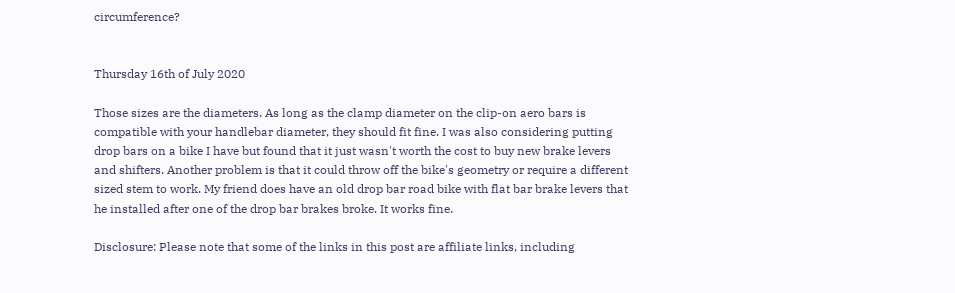circumference?


Thursday 16th of July 2020

Those sizes are the diameters. As long as the clamp diameter on the clip-on aero bars is compatible with your handlebar diameter, they should fit fine. I was also considering putting drop bars on a bike I have but found that it just wasn't worth the cost to buy new brake levers and shifters. Another problem is that it could throw off the bike's geometry or require a different sized stem to work. My friend does have an old drop bar road bike with flat bar brake levers that he installed after one of the drop bar brakes broke. It works fine.

Disclosure: Please note that some of the links in this post are affiliate links, including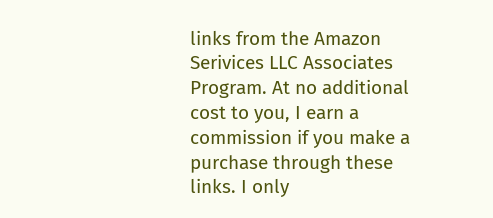links from the Amazon Serivices LLC Associates Program. At no additional cost to you, I earn a commission if you make a purchase through these links. I only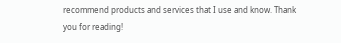recommend products and services that I use and know. Thank you for reading!